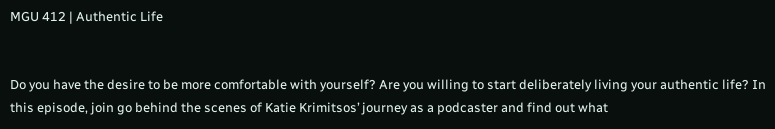MGU 412 | Authentic Life


Do you have the desire to be more comfortable with yourself? Are you willing to start deliberately living your authentic life? In this episode, join go behind the scenes of Katie Krimitsos’ journey as a podcaster and find out what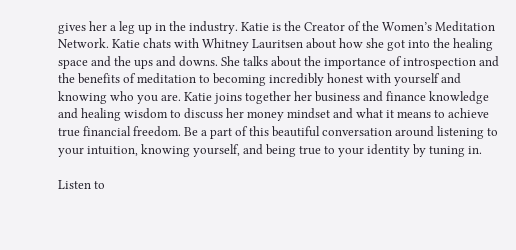gives her a leg up in the industry. Katie is the Creator of the Women’s Meditation Network. Katie chats with Whitney Lauritsen about how she got into the healing space and the ups and downs. She talks about the importance of introspection and the benefits of meditation to becoming incredibly honest with yourself and knowing who you are. Katie joins together her business and finance knowledge and healing wisdom to discuss her money mindset and what it means to achieve true financial freedom. Be a part of this beautiful conversation around listening to your intuition, knowing yourself, and being true to your identity by tuning in.

Listen to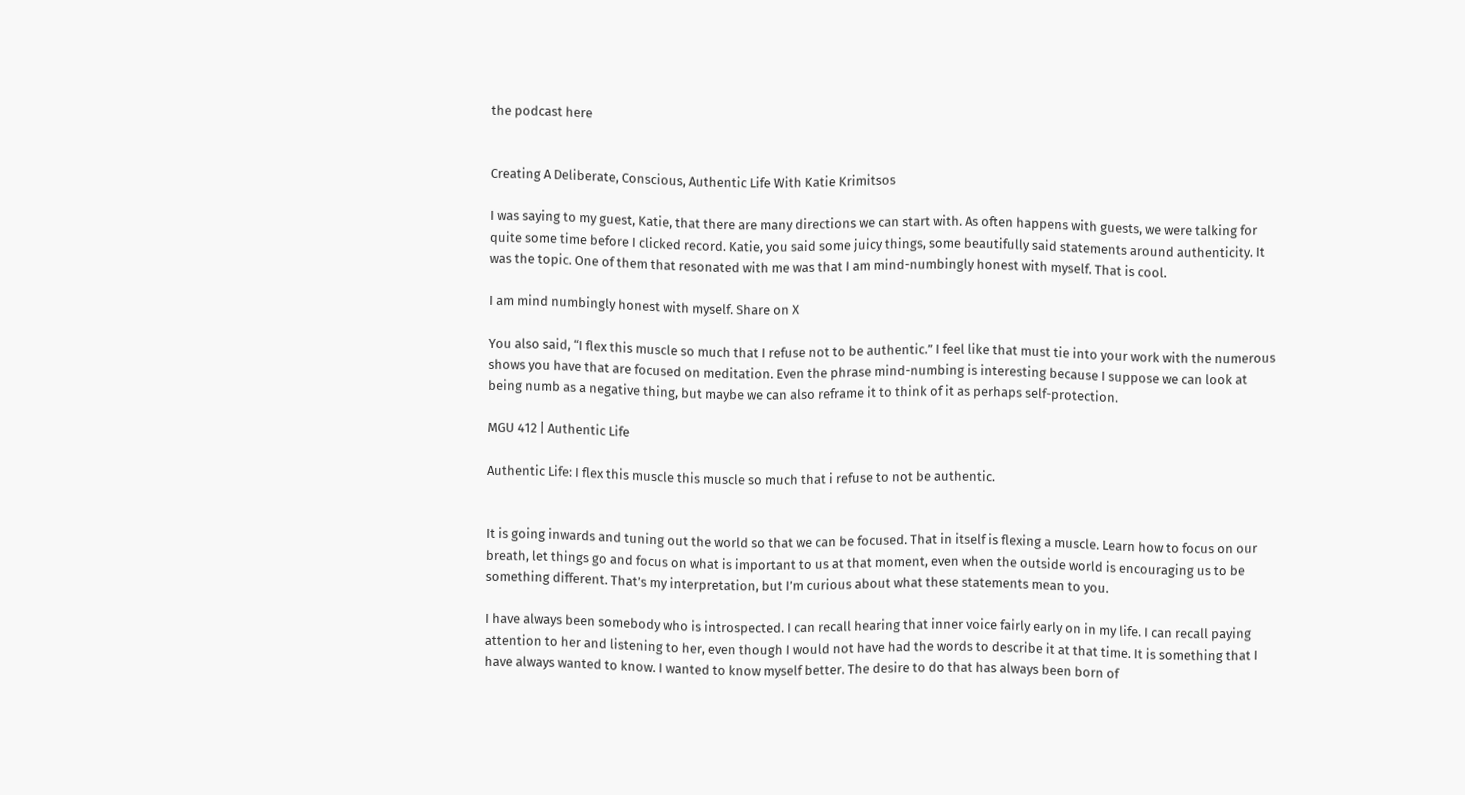the podcast here


Creating A Deliberate, Conscious, Authentic Life With Katie Krimitsos

I was saying to my guest, Katie, that there are many directions we can start with. As often happens with guests, we were talking for quite some time before I clicked record. Katie, you said some juicy things, some beautifully said statements around authenticity. It was the topic. One of them that resonated with me was that I am mind-numbingly honest with myself. That is cool.

I am mind numbingly honest with myself. Share on X

You also said, “I flex this muscle so much that I refuse not to be authentic.” I feel like that must tie into your work with the numerous shows you have that are focused on meditation. Even the phrase mind-numbing is interesting because I suppose we can look at being numb as a negative thing, but maybe we can also reframe it to think of it as perhaps self-protection.

MGU 412 | Authentic Life

Authentic Life: I flex this muscle this muscle so much that i refuse to not be authentic.


It is going inwards and tuning out the world so that we can be focused. That in itself is flexing a muscle. Learn how to focus on our breath, let things go and focus on what is important to us at that moment, even when the outside world is encouraging us to be something different. That’s my interpretation, but I’m curious about what these statements mean to you.

I have always been somebody who is introspected. I can recall hearing that inner voice fairly early on in my life. I can recall paying attention to her and listening to her, even though I would not have had the words to describe it at that time. It is something that I have always wanted to know. I wanted to know myself better. The desire to do that has always been born of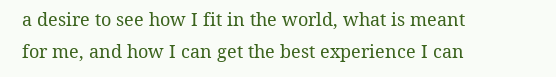a desire to see how I fit in the world, what is meant for me, and how I can get the best experience I can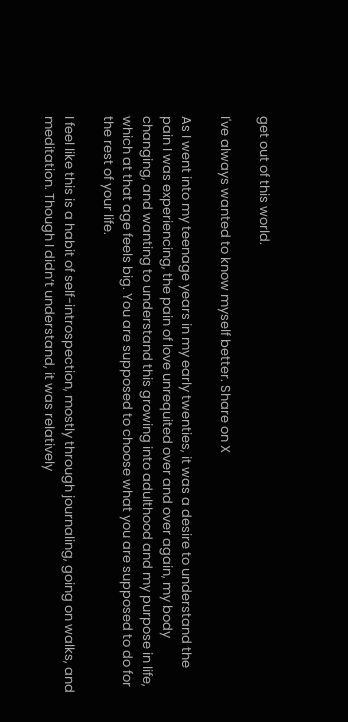get out of this world.

I've always wanted to know myself better. Share on X

As I went into my teenage years in my early twenties, it was a desire to understand the pain I was experiencing, the pain of love unrequited over and over again, my body changing, and wanting to understand this growing into adulthood and my purpose in life, which at that age feels big. You are supposed to choose what you are supposed to do for the rest of your life.

I feel like this is a habit of self-introspection, mostly through journaling, going on walks, and meditation. Though I didn’t understand, it was relatively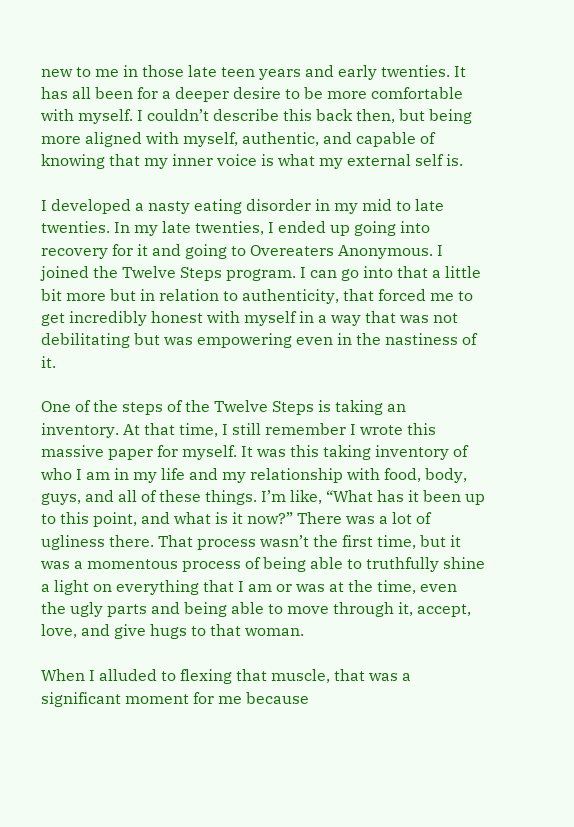new to me in those late teen years and early twenties. It has all been for a deeper desire to be more comfortable with myself. I couldn’t describe this back then, but being more aligned with myself, authentic, and capable of knowing that my inner voice is what my external self is.

I developed a nasty eating disorder in my mid to late twenties. In my late twenties, I ended up going into recovery for it and going to Overeaters Anonymous. I joined the Twelve Steps program. I can go into that a little bit more but in relation to authenticity, that forced me to get incredibly honest with myself in a way that was not debilitating but was empowering even in the nastiness of it.

One of the steps of the Twelve Steps is taking an inventory. At that time, I still remember I wrote this massive paper for myself. It was this taking inventory of who I am in my life and my relationship with food, body, guys, and all of these things. I’m like, “What has it been up to this point, and what is it now?” There was a lot of ugliness there. That process wasn’t the first time, but it was a momentous process of being able to truthfully shine a light on everything that I am or was at the time, even the ugly parts and being able to move through it, accept, love, and give hugs to that woman.

When I alluded to flexing that muscle, that was a significant moment for me because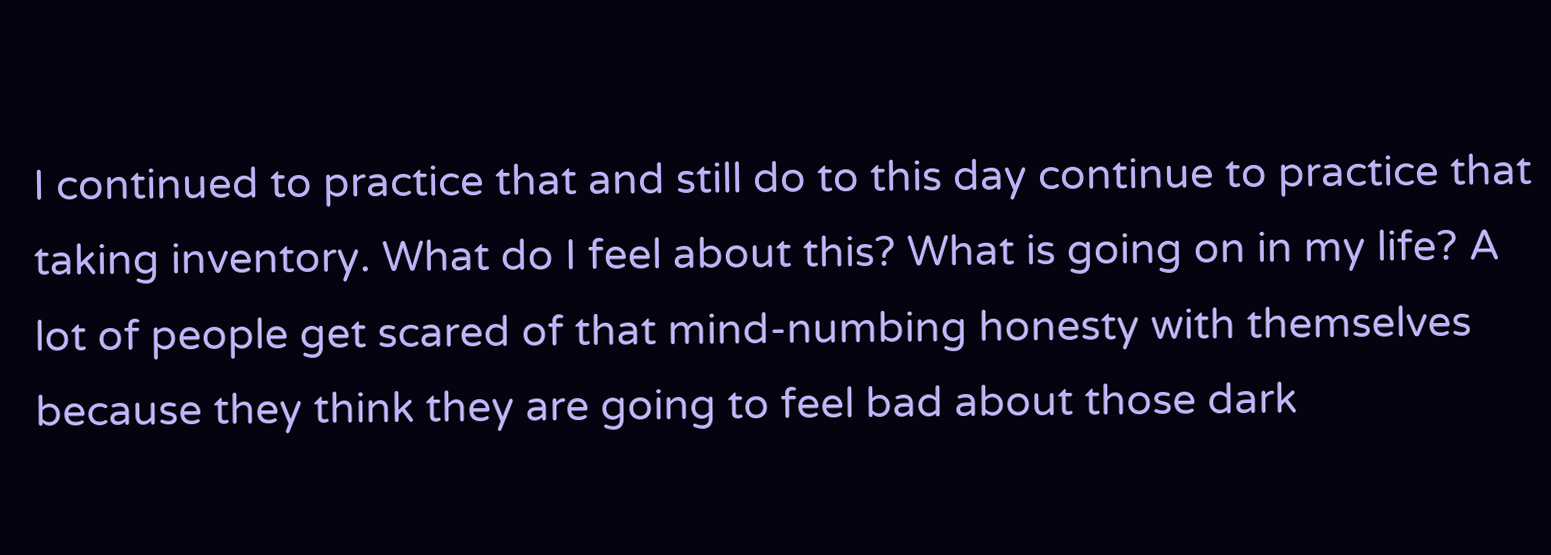I continued to practice that and still do to this day continue to practice that taking inventory. What do I feel about this? What is going on in my life? A lot of people get scared of that mind-numbing honesty with themselves because they think they are going to feel bad about those dark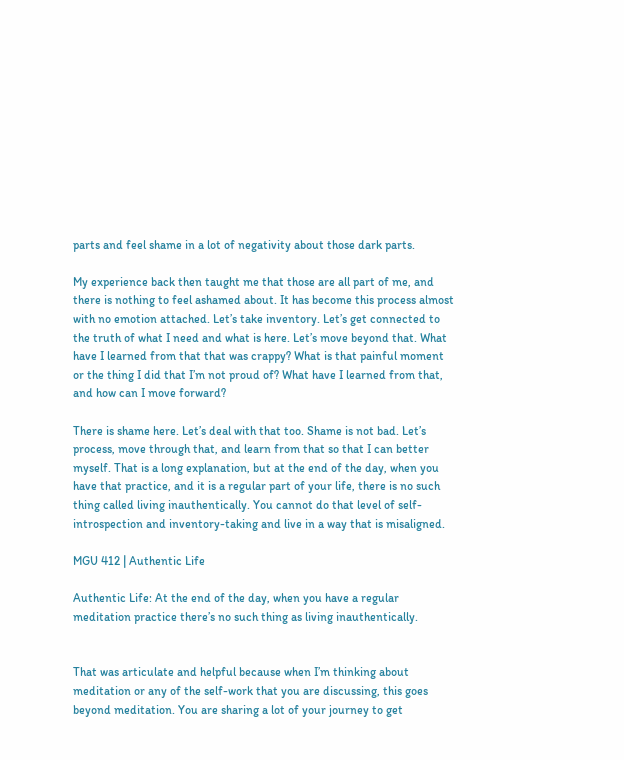parts and feel shame in a lot of negativity about those dark parts.

My experience back then taught me that those are all part of me, and there is nothing to feel ashamed about. It has become this process almost with no emotion attached. Let’s take inventory. Let’s get connected to the truth of what I need and what is here. Let’s move beyond that. What have I learned from that that was crappy? What is that painful moment or the thing I did that I’m not proud of? What have I learned from that, and how can I move forward?

There is shame here. Let’s deal with that too. Shame is not bad. Let’s process, move through that, and learn from that so that I can better myself. That is a long explanation, but at the end of the day, when you have that practice, and it is a regular part of your life, there is no such thing called living inauthentically. You cannot do that level of self-introspection and inventory-taking and live in a way that is misaligned.

MGU 412 | Authentic Life

Authentic Life: At the end of the day, when you have a regular meditation practice there’s no such thing as living inauthentically.


That was articulate and helpful because when I’m thinking about meditation or any of the self-work that you are discussing, this goes beyond meditation. You are sharing a lot of your journey to get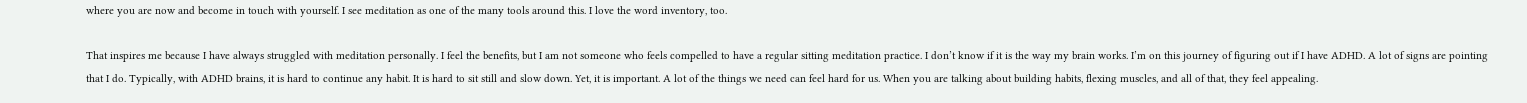where you are now and become in touch with yourself. I see meditation as one of the many tools around this. I love the word inventory, too.

That inspires me because I have always struggled with meditation personally. I feel the benefits, but I am not someone who feels compelled to have a regular sitting meditation practice. I don’t know if it is the way my brain works. I’m on this journey of figuring out if I have ADHD. A lot of signs are pointing that I do. Typically, with ADHD brains, it is hard to continue any habit. It is hard to sit still and slow down. Yet, it is important. A lot of the things we need can feel hard for us. When you are talking about building habits, flexing muscles, and all of that, they feel appealing.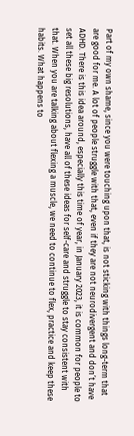Part of my own shame, since you were touching upon that, is not sticking with things long-term that are good for me. A lot of people struggle with that, even if they are not neurodivergent and don’t have ADHD. There is this idea around, especially this time of year, in January 2023, it is common for people to set all these big resolutions, have all of these ideas for self-care and struggle to stay consistent with that. When you are talking about flexing a muscle, we need to continue to flex, practice and keep these habits. What happens to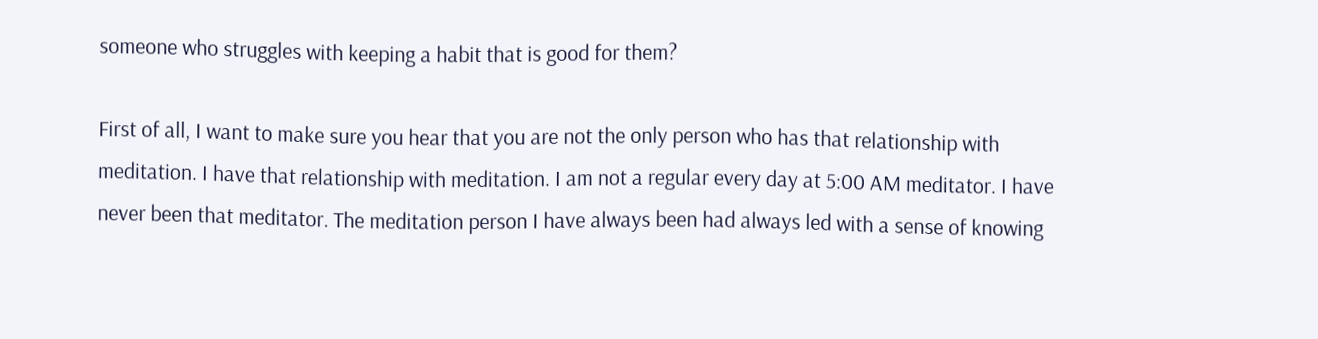someone who struggles with keeping a habit that is good for them?

First of all, I want to make sure you hear that you are not the only person who has that relationship with meditation. I have that relationship with meditation. I am not a regular every day at 5:00 AM meditator. I have never been that meditator. The meditation person I have always been had always led with a sense of knowing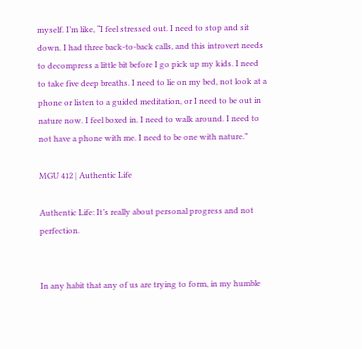myself. I’m like, “I feel stressed out. I need to stop and sit down. I had three back-to-back calls, and this introvert needs to decompress a little bit before I go pick up my kids. I need to take five deep breaths. I need to lie on my bed, not look at a phone or listen to a guided meditation, or I need to be out in nature now. I feel boxed in. I need to walk around. I need to not have a phone with me. I need to be one with nature.”

MGU 412 | Authentic Life

Authentic Life: It’s really about personal progress and not perfection.


In any habit that any of us are trying to form, in my humble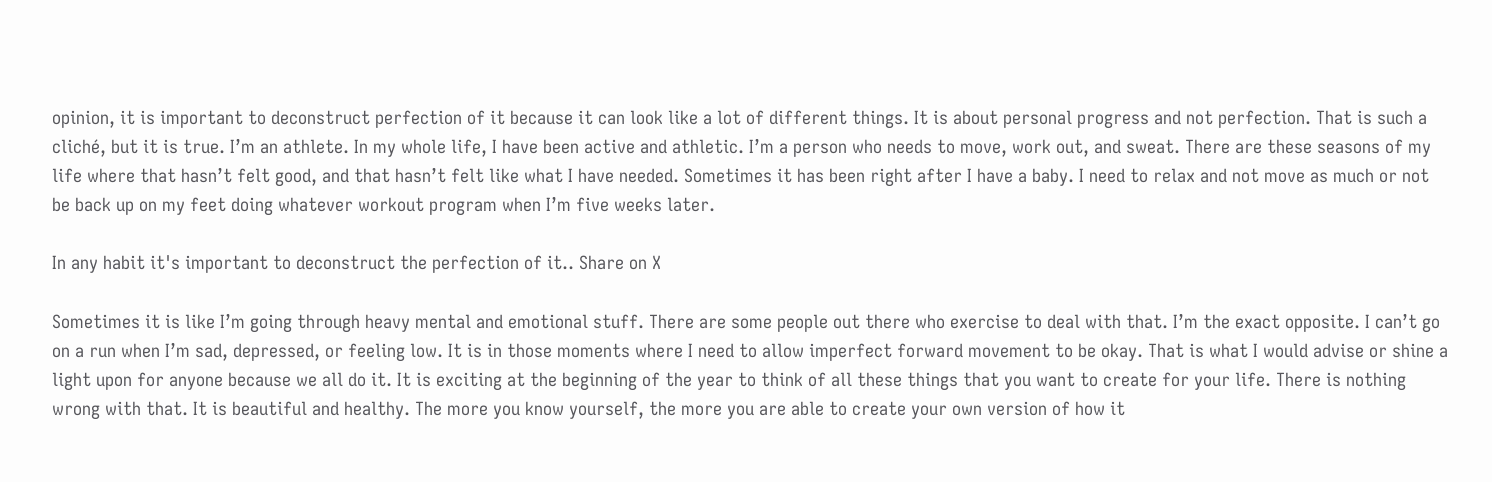opinion, it is important to deconstruct perfection of it because it can look like a lot of different things. It is about personal progress and not perfection. That is such a cliché, but it is true. I’m an athlete. In my whole life, I have been active and athletic. I’m a person who needs to move, work out, and sweat. There are these seasons of my life where that hasn’t felt good, and that hasn’t felt like what I have needed. Sometimes it has been right after I have a baby. I need to relax and not move as much or not be back up on my feet doing whatever workout program when I’m five weeks later.

In any habit it's important to deconstruct the perfection of it.. Share on X

Sometimes it is like I’m going through heavy mental and emotional stuff. There are some people out there who exercise to deal with that. I’m the exact opposite. I can’t go on a run when I’m sad, depressed, or feeling low. It is in those moments where I need to allow imperfect forward movement to be okay. That is what I would advise or shine a light upon for anyone because we all do it. It is exciting at the beginning of the year to think of all these things that you want to create for your life. There is nothing wrong with that. It is beautiful and healthy. The more you know yourself, the more you are able to create your own version of how it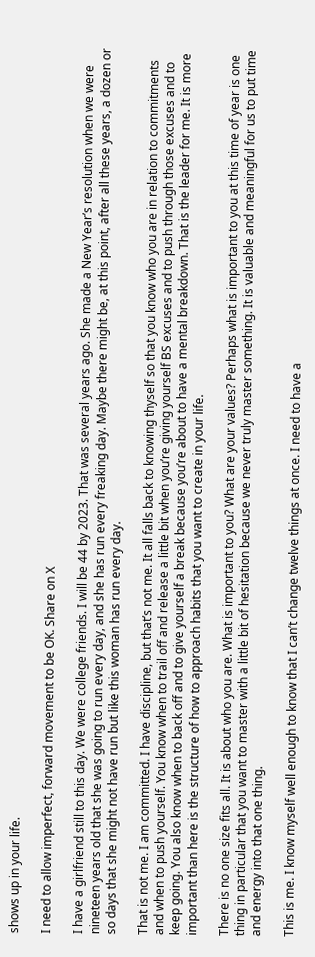shows up in your life.

I need to allow imperfect, forward movement to be OK. Share on X

I have a girlfriend still to this day. We were college friends. I will be 44 by 2023. That was several years ago. She made a New Year’s resolution when we were nineteen years old that she was going to run every day, and she has run every freaking day. Maybe there might be, at this point, after all these years, a dozen or so days that she might not have run but like this woman has run every day.

That is not me. I am committed. I have discipline, but that’s not me. It all falls back to knowing thyself so that you know who you are in relation to commitments and when to push yourself. You know when to trail off and release a little bit when you’re giving yourself BS excuses and to push through those excuses and to keep going. You also know when to back off and to give yourself a break because you’re about to have a mental breakdown. That is the leader for me. It is more important than here is the structure of how to approach habits that you want to create in your life.

There is no one size fits all. It is about who you are. What is important to you? What are your values? Perhaps what is important to you at this time of year is one thing in particular that you want to master with a little bit of hesitation because we never truly master something. It is valuable and meaningful for us to put time and energy into that one thing.

This is me. I know myself well enough to know that I can’t change twelve things at once. I need to have a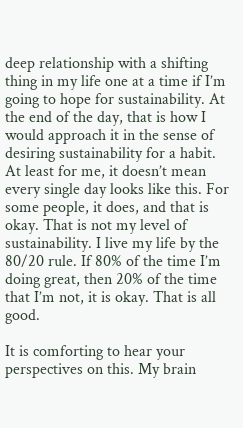deep relationship with a shifting thing in my life one at a time if I’m going to hope for sustainability. At the end of the day, that is how I would approach it in the sense of desiring sustainability for a habit. At least for me, it doesn’t mean every single day looks like this. For some people, it does, and that is okay. That is not my level of sustainability. I live my life by the 80/20 rule. If 80% of the time I’m doing great, then 20% of the time that I’m not, it is okay. That is all good.

It is comforting to hear your perspectives on this. My brain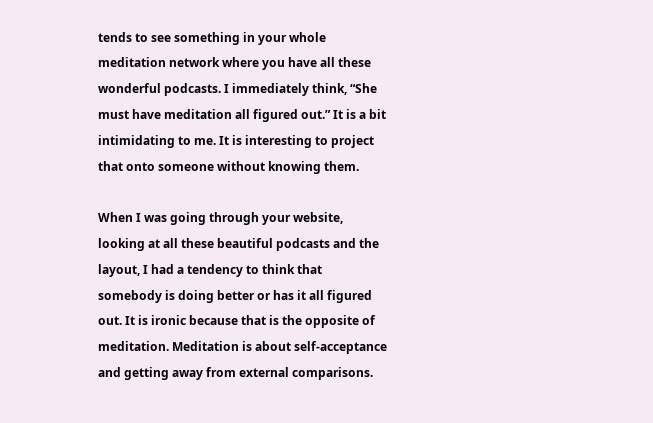tends to see something in your whole meditation network where you have all these wonderful podcasts. I immediately think, “She must have meditation all figured out.” It is a bit intimidating to me. It is interesting to project that onto someone without knowing them.

When I was going through your website, looking at all these beautiful podcasts and the layout, I had a tendency to think that somebody is doing better or has it all figured out. It is ironic because that is the opposite of meditation. Meditation is about self-acceptance and getting away from external comparisons.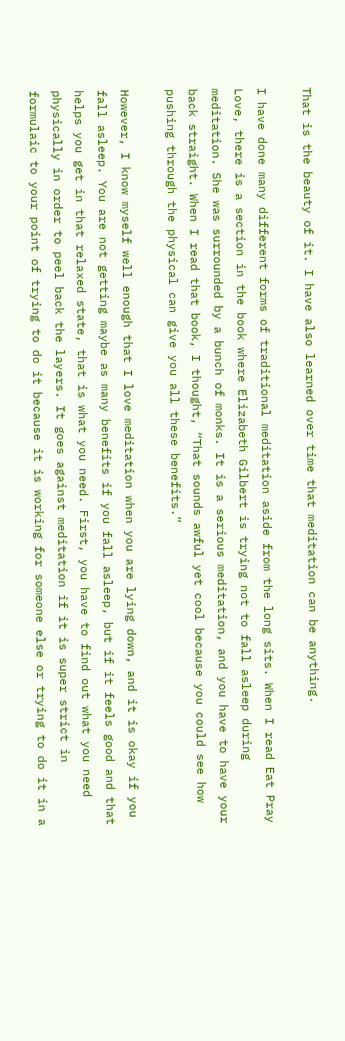That is the beauty of it. I have also learned over time that meditation can be anything.

I have done many different forms of traditional meditation aside from the long sits. When I read Eat Pray Love, there is a section in the book where Elizabeth Gilbert is trying not to fall asleep during meditation. She was surrounded by a bunch of monks. It is a serious meditation, and you have to have your back straight. When I read that book, I thought, “That sounds awful yet cool because you could see how pushing through the physical can give you all these benefits.”

However, I know myself well enough that I love meditation when you are lying down, and it is okay if you fall asleep. You are not getting maybe as many benefits if you fall asleep, but if it feels good and that helps you get in that relaxed state, that is what you need. First, you have to find out what you need physically in order to peel back the layers. It goes against meditation if it is super strict in formulaic to your point of trying to do it because it is working for someone else or trying to do it in a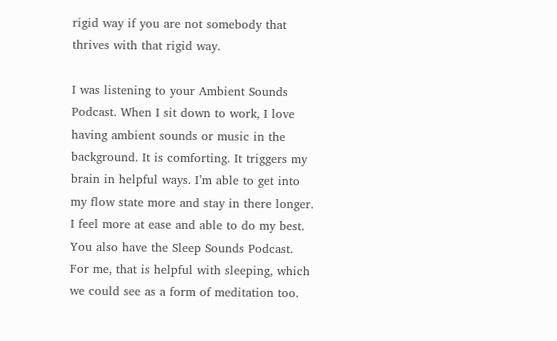rigid way if you are not somebody that thrives with that rigid way.

I was listening to your Ambient Sounds Podcast. When I sit down to work, I love having ambient sounds or music in the background. It is comforting. It triggers my brain in helpful ways. I’m able to get into my flow state more and stay in there longer. I feel more at ease and able to do my best. You also have the Sleep Sounds Podcast. For me, that is helpful with sleeping, which we could see as a form of meditation too.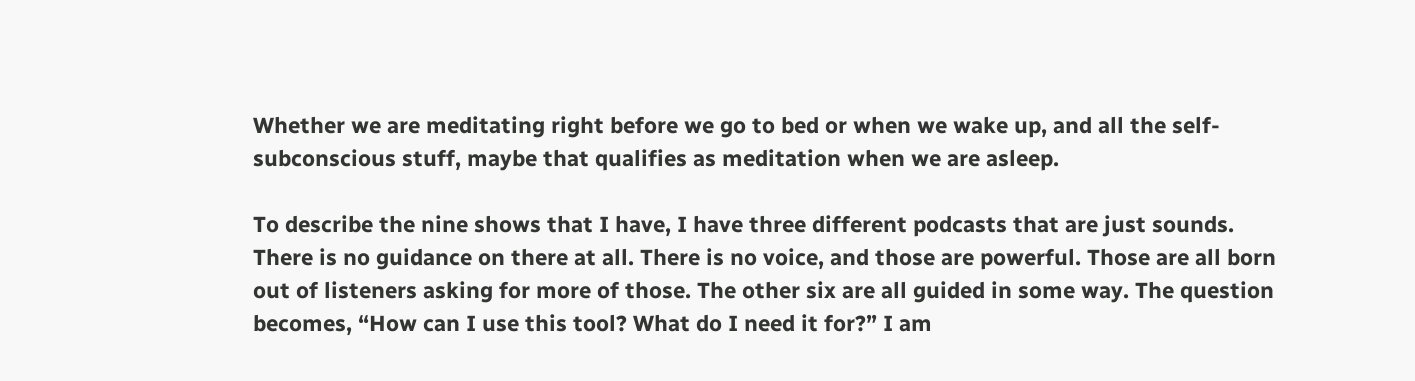Whether we are meditating right before we go to bed or when we wake up, and all the self-subconscious stuff, maybe that qualifies as meditation when we are asleep.

To describe the nine shows that I have, I have three different podcasts that are just sounds. There is no guidance on there at all. There is no voice, and those are powerful. Those are all born out of listeners asking for more of those. The other six are all guided in some way. The question becomes, “How can I use this tool? What do I need it for?” I am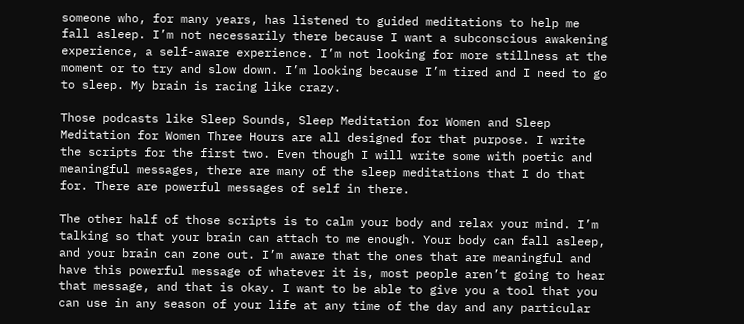someone who, for many years, has listened to guided meditations to help me fall asleep. I’m not necessarily there because I want a subconscious awakening experience, a self-aware experience. I’m not looking for more stillness at the moment or to try and slow down. I’m looking because I’m tired and I need to go to sleep. My brain is racing like crazy.

Those podcasts like Sleep Sounds, Sleep Meditation for Women and Sleep Meditation for Women Three Hours are all designed for that purpose. I write the scripts for the first two. Even though I will write some with poetic and meaningful messages, there are many of the sleep meditations that I do that for. There are powerful messages of self in there.

The other half of those scripts is to calm your body and relax your mind. I’m talking so that your brain can attach to me enough. Your body can fall asleep, and your brain can zone out. I’m aware that the ones that are meaningful and have this powerful message of whatever it is, most people aren’t going to hear that message, and that is okay. I want to be able to give you a tool that you can use in any season of your life at any time of the day and any particular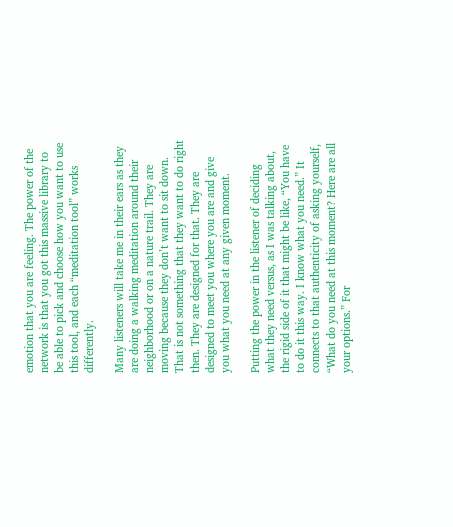emotion that you are feeling. The power of the network is that you got this massive library to be able to pick and choose how you want to use this tool, and each “meditation tool” works differently.

Many listeners will take me in their ears as they are doing a walking meditation around their neighborhood or on a nature trail. They are moving because they don’t want to sit down. That is not something that they want to do right then. They are designed for that. They are designed to meet you where you are and give you what you need at any given moment.

Putting the power in the listener of deciding what they need versus, as I was talking about, the rigid side of it that might be like, “You have to do it this way. I know what you need.” It connects to that authenticity of asking yourself, “What do you need at this moment? Here are all your options.” For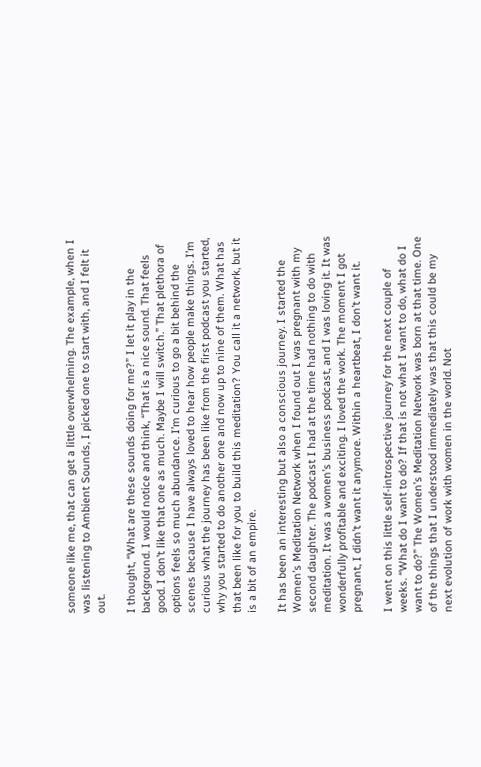someone like me, that can get a little overwhelming. The example, when I was listening to Ambient Sounds, I picked one to start with, and I felt it out.

I thought, “What are these sounds doing for me?” I let it play in the background. I would notice and think, “That is a nice sound. That feels good. I don’t like that one as much. Maybe I will switch.” That plethora of options feels so much abundance. I’m curious to go a bit behind the scenes because I have always loved to hear how people make things. I’m curious what the journey has been like from the first podcast you started, why you started to do another one and now up to nine of them. What has that been like for you to build this meditation? You call it a network, but it is a bit of an empire.

It has been an interesting but also a conscious journey. I started the Women’s Meditation Network when I found out I was pregnant with my second daughter. The podcast I had at the time had nothing to do with meditation. It was a women’s business podcast, and I was loving it. It was wonderfully profitable and exciting. I loved the work. The moment I got pregnant, I didn’t want it anymore. Within a heartbeat, I don’t want it.

I went on this little self-introspective journey for the next couple of weeks. “What do I want to do? If that is not what I want to do, what do I want to do?” The Women’s Meditation Network was born at that time. One of the things that I understood immediately was that this could be my next evolution of work with women in the world. Not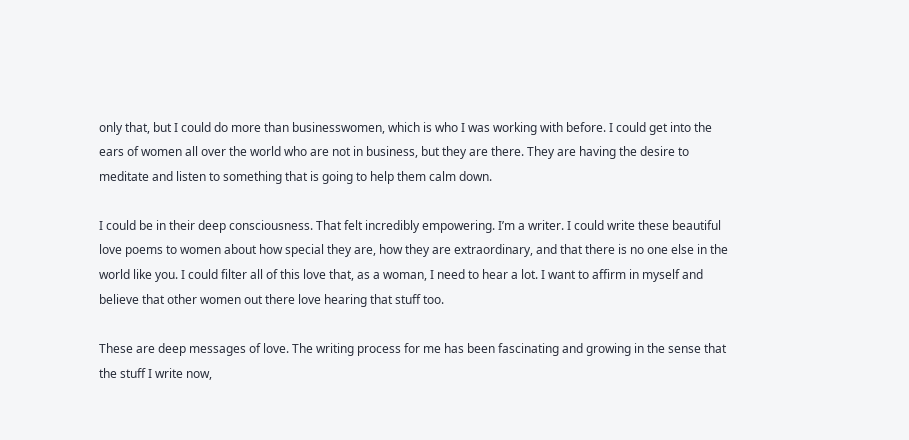only that, but I could do more than businesswomen, which is who I was working with before. I could get into the ears of women all over the world who are not in business, but they are there. They are having the desire to meditate and listen to something that is going to help them calm down.

I could be in their deep consciousness. That felt incredibly empowering. I’m a writer. I could write these beautiful love poems to women about how special they are, how they are extraordinary, and that there is no one else in the world like you. I could filter all of this love that, as a woman, I need to hear a lot. I want to affirm in myself and believe that other women out there love hearing that stuff too.

These are deep messages of love. The writing process for me has been fascinating and growing in the sense that the stuff I write now,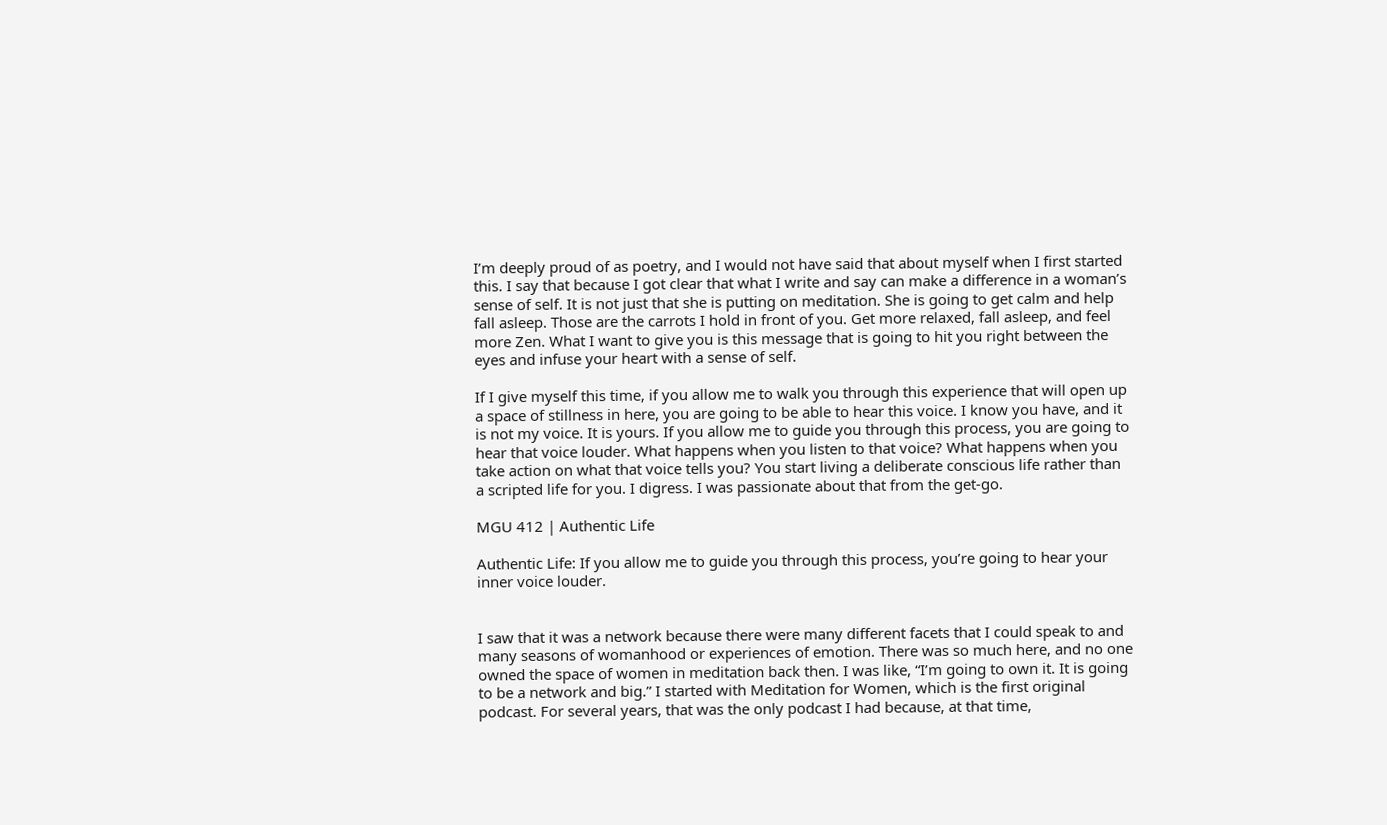I’m deeply proud of as poetry, and I would not have said that about myself when I first started this. I say that because I got clear that what I write and say can make a difference in a woman’s sense of self. It is not just that she is putting on meditation. She is going to get calm and help fall asleep. Those are the carrots I hold in front of you. Get more relaxed, fall asleep, and feel more Zen. What I want to give you is this message that is going to hit you right between the eyes and infuse your heart with a sense of self.

If I give myself this time, if you allow me to walk you through this experience that will open up a space of stillness in here, you are going to be able to hear this voice. I know you have, and it is not my voice. It is yours. If you allow me to guide you through this process, you are going to hear that voice louder. What happens when you listen to that voice? What happens when you take action on what that voice tells you? You start living a deliberate conscious life rather than a scripted life for you. I digress. I was passionate about that from the get-go.

MGU 412 | Authentic Life

Authentic Life: If you allow me to guide you through this process, you’re going to hear your inner voice louder.


I saw that it was a network because there were many different facets that I could speak to and many seasons of womanhood or experiences of emotion. There was so much here, and no one owned the space of women in meditation back then. I was like, “I’m going to own it. It is going to be a network and big.” I started with Meditation for Women, which is the first original podcast. For several years, that was the only podcast I had because, at that time,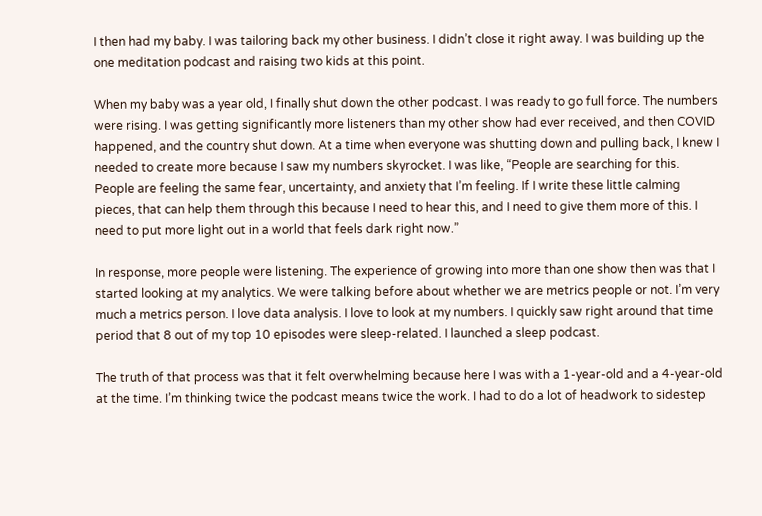I then had my baby. I was tailoring back my other business. I didn’t close it right away. I was building up the one meditation podcast and raising two kids at this point.

When my baby was a year old, I finally shut down the other podcast. I was ready to go full force. The numbers were rising. I was getting significantly more listeners than my other show had ever received, and then COVID happened, and the country shut down. At a time when everyone was shutting down and pulling back, I knew I needed to create more because I saw my numbers skyrocket. I was like, “People are searching for this. People are feeling the same fear, uncertainty, and anxiety that I’m feeling. If I write these little calming pieces, that can help them through this because I need to hear this, and I need to give them more of this. I need to put more light out in a world that feels dark right now.”

In response, more people were listening. The experience of growing into more than one show then was that I started looking at my analytics. We were talking before about whether we are metrics people or not. I’m very much a metrics person. I love data analysis. I love to look at my numbers. I quickly saw right around that time period that 8 out of my top 10 episodes were sleep-related. I launched a sleep podcast.

The truth of that process was that it felt overwhelming because here I was with a 1-year-old and a 4-year-old at the time. I’m thinking twice the podcast means twice the work. I had to do a lot of headwork to sidestep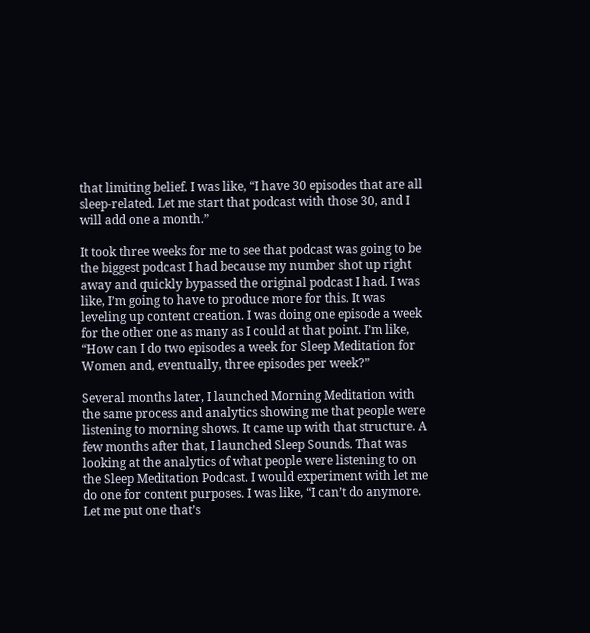that limiting belief. I was like, “I have 30 episodes that are all sleep-related. Let me start that podcast with those 30, and I will add one a month.”

It took three weeks for me to see that podcast was going to be the biggest podcast I had because my number shot up right away and quickly bypassed the original podcast I had. I was like, I’m going to have to produce more for this. It was leveling up content creation. I was doing one episode a week for the other one as many as I could at that point. I’m like, “How can I do two episodes a week for Sleep Meditation for Women and, eventually, three episodes per week?”

Several months later, I launched Morning Meditation with the same process and analytics showing me that people were listening to morning shows. It came up with that structure. A few months after that, I launched Sleep Sounds. That was looking at the analytics of what people were listening to on the Sleep Meditation Podcast. I would experiment with let me do one for content purposes. I was like, “I can’t do anymore. Let me put one that’s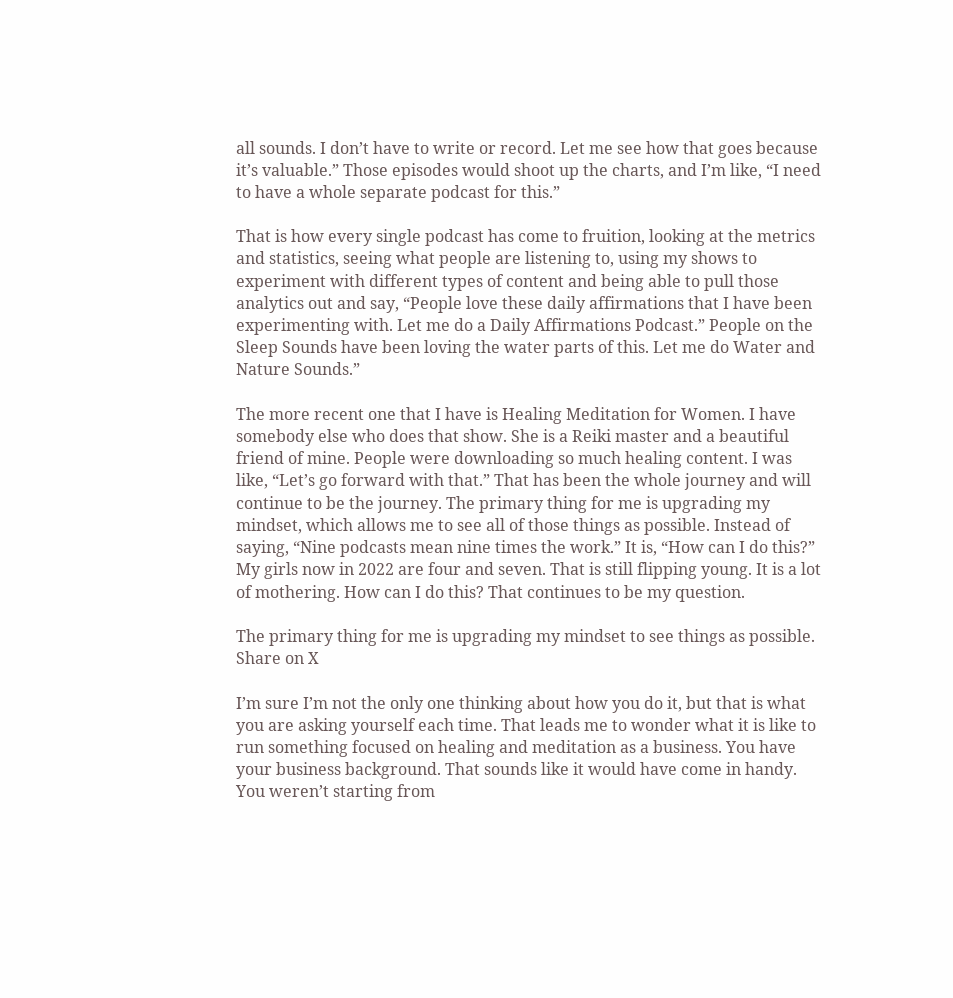all sounds. I don’t have to write or record. Let me see how that goes because it’s valuable.” Those episodes would shoot up the charts, and I’m like, “I need to have a whole separate podcast for this.”

That is how every single podcast has come to fruition, looking at the metrics and statistics, seeing what people are listening to, using my shows to experiment with different types of content and being able to pull those analytics out and say, “People love these daily affirmations that I have been experimenting with. Let me do a Daily Affirmations Podcast.” People on the Sleep Sounds have been loving the water parts of this. Let me do Water and Nature Sounds.”

The more recent one that I have is Healing Meditation for Women. I have somebody else who does that show. She is a Reiki master and a beautiful friend of mine. People were downloading so much healing content. I was like, “Let’s go forward with that.” That has been the whole journey and will continue to be the journey. The primary thing for me is upgrading my mindset, which allows me to see all of those things as possible. Instead of saying, “Nine podcasts mean nine times the work.” It is, “How can I do this?” My girls now in 2022 are four and seven. That is still flipping young. It is a lot of mothering. How can I do this? That continues to be my question.

The primary thing for me is upgrading my mindset to see things as possible. Share on X

I’m sure I’m not the only one thinking about how you do it, but that is what you are asking yourself each time. That leads me to wonder what it is like to run something focused on healing and meditation as a business. You have your business background. That sounds like it would have come in handy. You weren’t starting from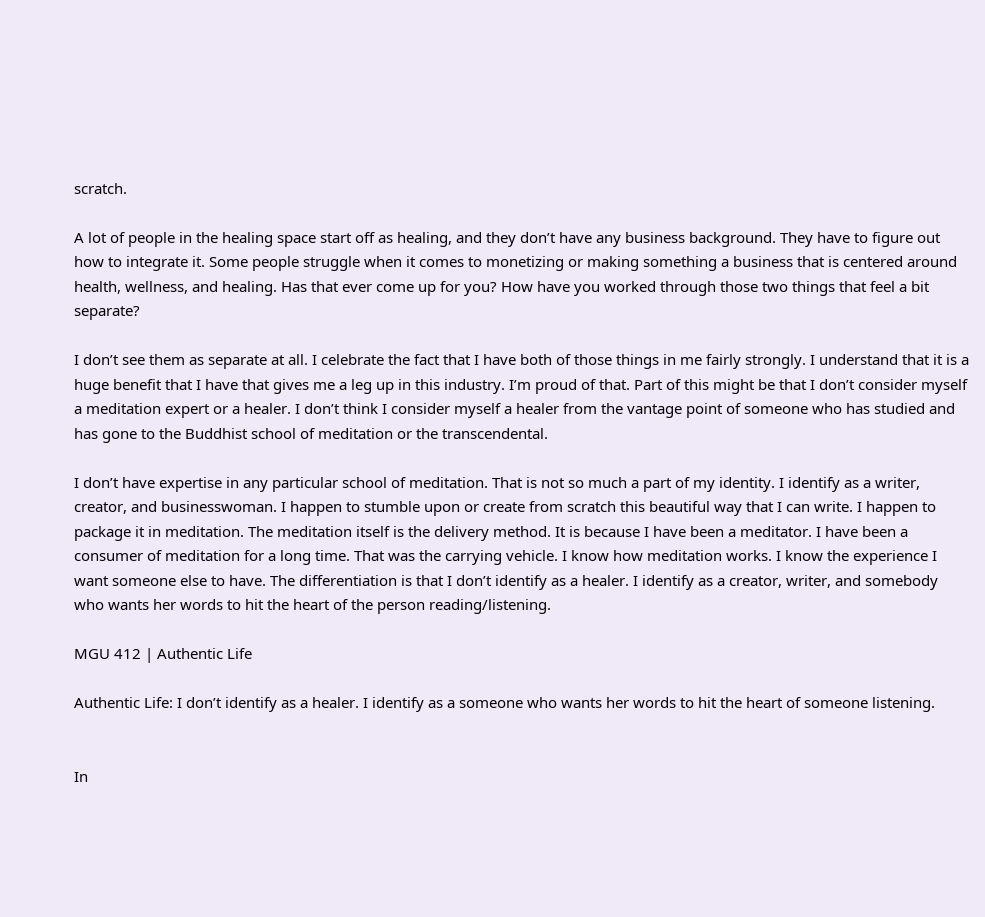scratch.

A lot of people in the healing space start off as healing, and they don’t have any business background. They have to figure out how to integrate it. Some people struggle when it comes to monetizing or making something a business that is centered around health, wellness, and healing. Has that ever come up for you? How have you worked through those two things that feel a bit separate?

I don’t see them as separate at all. I celebrate the fact that I have both of those things in me fairly strongly. I understand that it is a huge benefit that I have that gives me a leg up in this industry. I’m proud of that. Part of this might be that I don’t consider myself a meditation expert or a healer. I don’t think I consider myself a healer from the vantage point of someone who has studied and has gone to the Buddhist school of meditation or the transcendental.

I don’t have expertise in any particular school of meditation. That is not so much a part of my identity. I identify as a writer, creator, and businesswoman. I happen to stumble upon or create from scratch this beautiful way that I can write. I happen to package it in meditation. The meditation itself is the delivery method. It is because I have been a meditator. I have been a consumer of meditation for a long time. That was the carrying vehicle. I know how meditation works. I know the experience I want someone else to have. The differentiation is that I don’t identify as a healer. I identify as a creator, writer, and somebody who wants her words to hit the heart of the person reading/listening.

MGU 412 | Authentic Life

Authentic Life: I don’t identify as a healer. I identify as a someone who wants her words to hit the heart of someone listening.


In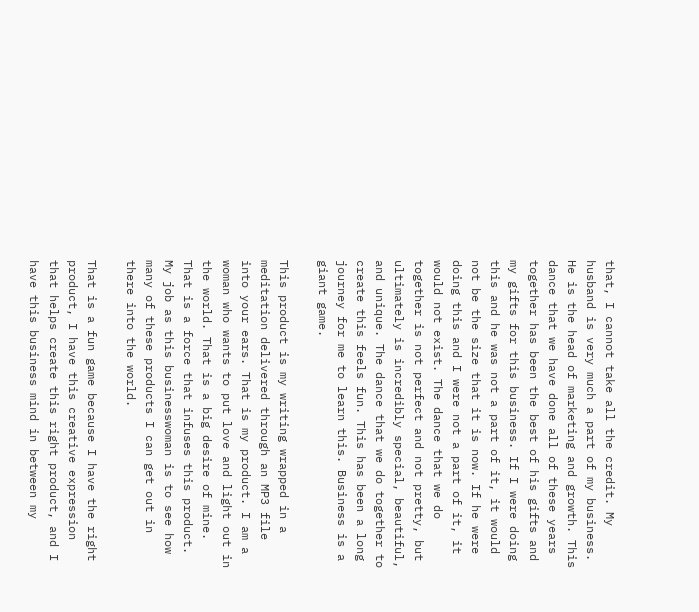that, I cannot take all the credit. My husband is very much a part of my business. He is the head of marketing and growth. This dance that we have done all of these years together has been the best of his gifts and my gifts for this business. If I were doing this and he was not a part of it, it would not be the size that it is now. If he were doing this and I were not a part of it, it would not exist. The dance that we do together is not perfect and not pretty, but ultimately is incredibly special, beautiful, and unique. The dance that we do together to create this feels fun. This has been a long journey for me to learn this. Business is a giant game.

This product is my writing wrapped in a meditation delivered through an MP3 file into your ears. That is my product. I am a woman who wants to put love and light out in the world. That is a big desire of mine. That is a force that infuses this product. My job as this businesswoman is to see how many of these products I can get out in there into the world.

That is a fun game because I have the right product, I have this creative expression that helps create this right product, and I have this business mind in between my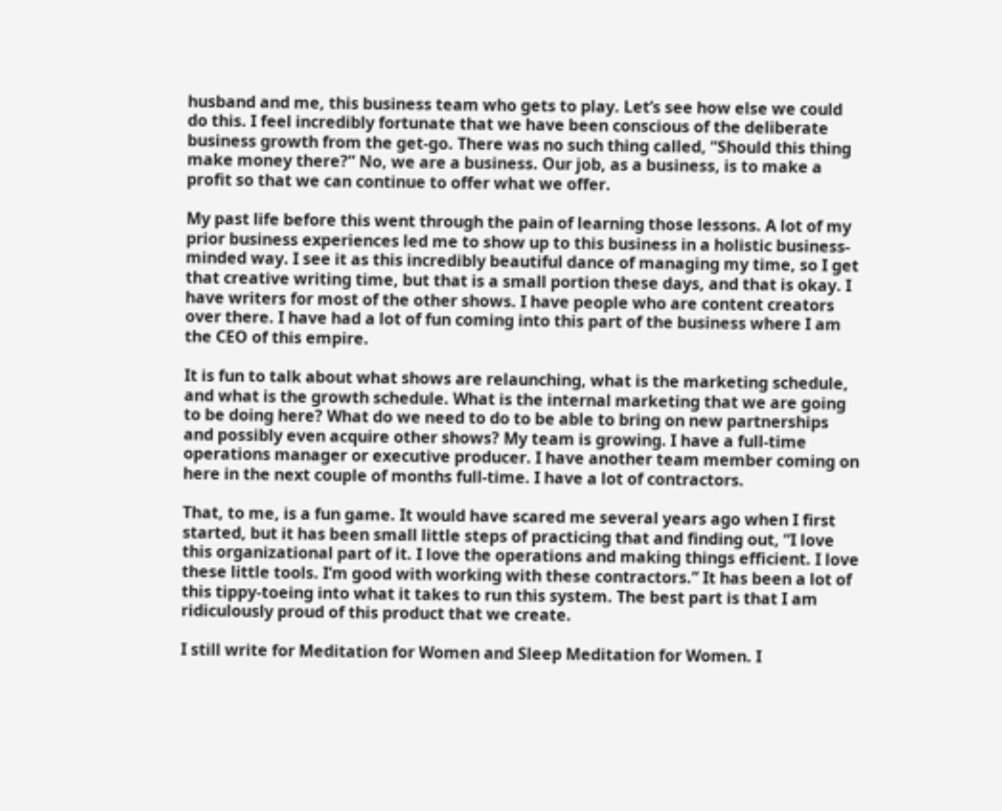husband and me, this business team who gets to play. Let’s see how else we could do this. I feel incredibly fortunate that we have been conscious of the deliberate business growth from the get-go. There was no such thing called, “Should this thing make money there?” No, we are a business. Our job, as a business, is to make a profit so that we can continue to offer what we offer.

My past life before this went through the pain of learning those lessons. A lot of my prior business experiences led me to show up to this business in a holistic business-minded way. I see it as this incredibly beautiful dance of managing my time, so I get that creative writing time, but that is a small portion these days, and that is okay. I have writers for most of the other shows. I have people who are content creators over there. I have had a lot of fun coming into this part of the business where I am the CEO of this empire.

It is fun to talk about what shows are relaunching, what is the marketing schedule, and what is the growth schedule. What is the internal marketing that we are going to be doing here? What do we need to do to be able to bring on new partnerships and possibly even acquire other shows? My team is growing. I have a full-time operations manager or executive producer. I have another team member coming on here in the next couple of months full-time. I have a lot of contractors.

That, to me, is a fun game. It would have scared me several years ago when I first started, but it has been small little steps of practicing that and finding out, “I love this organizational part of it. I love the operations and making things efficient. I love these little tools. I’m good with working with these contractors.” It has been a lot of this tippy-toeing into what it takes to run this system. The best part is that I am ridiculously proud of this product that we create.

I still write for Meditation for Women and Sleep Meditation for Women. I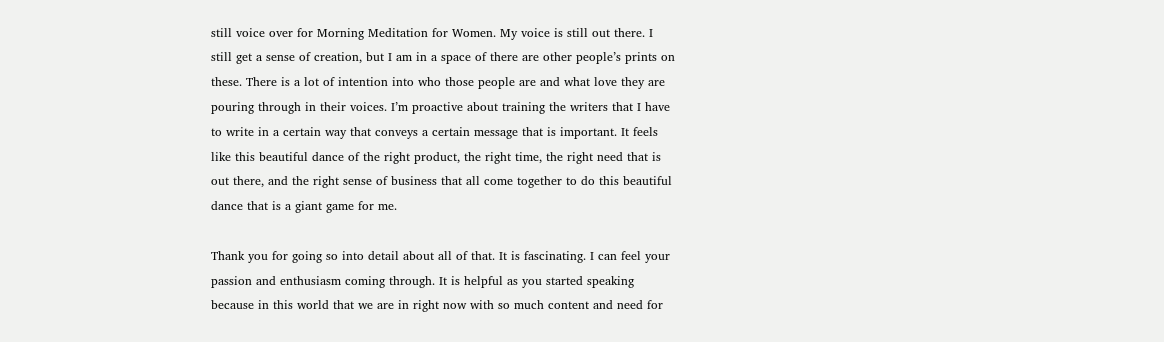still voice over for Morning Meditation for Women. My voice is still out there. I still get a sense of creation, but I am in a space of there are other people’s prints on these. There is a lot of intention into who those people are and what love they are pouring through in their voices. I’m proactive about training the writers that I have to write in a certain way that conveys a certain message that is important. It feels like this beautiful dance of the right product, the right time, the right need that is out there, and the right sense of business that all come together to do this beautiful dance that is a giant game for me.

Thank you for going so into detail about all of that. It is fascinating. I can feel your passion and enthusiasm coming through. It is helpful as you started speaking because in this world that we are in right now with so much content and need for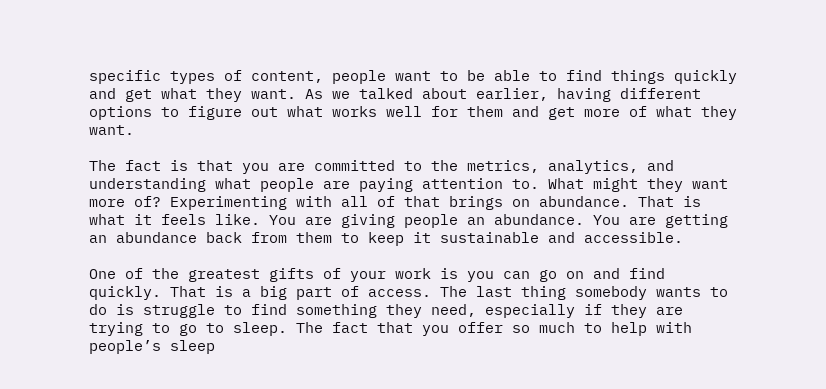specific types of content, people want to be able to find things quickly and get what they want. As we talked about earlier, having different options to figure out what works well for them and get more of what they want.

The fact is that you are committed to the metrics, analytics, and understanding what people are paying attention to. What might they want more of? Experimenting with all of that brings on abundance. That is what it feels like. You are giving people an abundance. You are getting an abundance back from them to keep it sustainable and accessible.

One of the greatest gifts of your work is you can go on and find quickly. That is a big part of access. The last thing somebody wants to do is struggle to find something they need, especially if they are trying to go to sleep. The fact that you offer so much to help with people’s sleep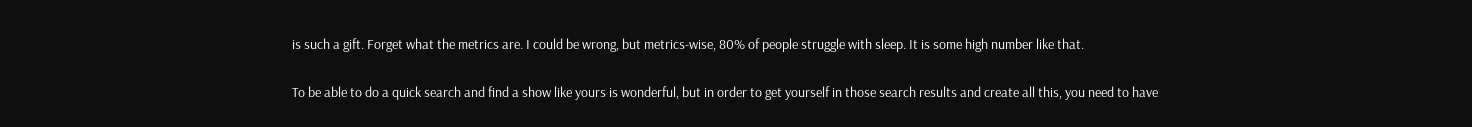is such a gift. Forget what the metrics are. I could be wrong, but metrics-wise, 80% of people struggle with sleep. It is some high number like that.

To be able to do a quick search and find a show like yours is wonderful, but in order to get yourself in those search results and create all this, you need to have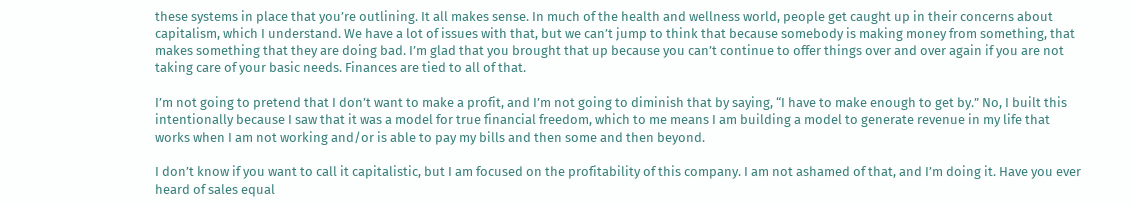these systems in place that you’re outlining. It all makes sense. In much of the health and wellness world, people get caught up in their concerns about capitalism, which I understand. We have a lot of issues with that, but we can’t jump to think that because somebody is making money from something, that makes something that they are doing bad. I’m glad that you brought that up because you can’t continue to offer things over and over again if you are not taking care of your basic needs. Finances are tied to all of that.

I’m not going to pretend that I don’t want to make a profit, and I’m not going to diminish that by saying, “I have to make enough to get by.” No, I built this intentionally because I saw that it was a model for true financial freedom, which to me means I am building a model to generate revenue in my life that works when I am not working and/or is able to pay my bills and then some and then beyond.

I don’t know if you want to call it capitalistic, but I am focused on the profitability of this company. I am not ashamed of that, and I’m doing it. Have you ever heard of sales equal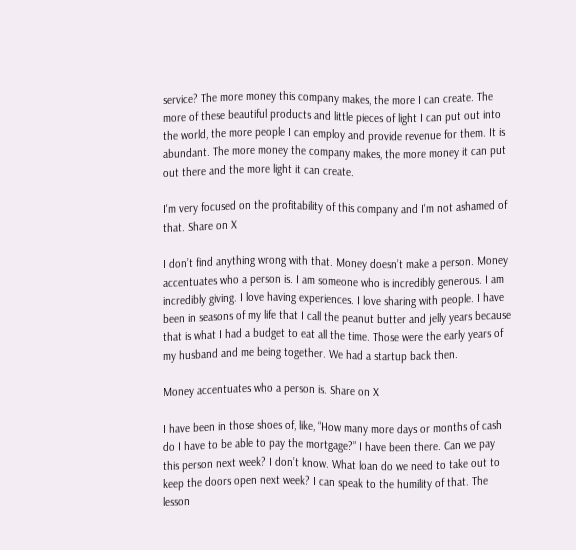service? The more money this company makes, the more I can create. The more of these beautiful products and little pieces of light I can put out into the world, the more people I can employ and provide revenue for them. It is abundant. The more money the company makes, the more money it can put out there and the more light it can create.

I'm very focused on the profitability of this company and I'm not ashamed of that. Share on X

I don’t find anything wrong with that. Money doesn’t make a person. Money accentuates who a person is. I am someone who is incredibly generous. I am incredibly giving. I love having experiences. I love sharing with people. I have been in seasons of my life that I call the peanut butter and jelly years because that is what I had a budget to eat all the time. Those were the early years of my husband and me being together. We had a startup back then.

Money accentuates who a person is. Share on X

I have been in those shoes of, like, “How many more days or months of cash do I have to be able to pay the mortgage?” I have been there. Can we pay this person next week? I don’t know. What loan do we need to take out to keep the doors open next week? I can speak to the humility of that. The lesson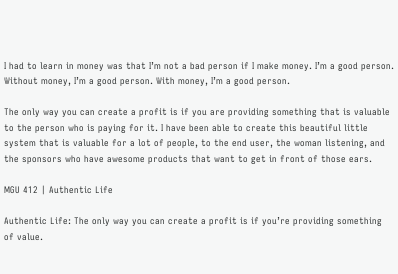I had to learn in money was that I’m not a bad person if I make money. I’m a good person. Without money, I’m a good person. With money, I’m a good person.

The only way you can create a profit is if you are providing something that is valuable to the person who is paying for it. I have been able to create this beautiful little system that is valuable for a lot of people, to the end user, the woman listening, and the sponsors who have awesome products that want to get in front of those ears.

MGU 412 | Authentic Life

Authentic Life: The only way you can create a profit is if you’re providing something of value.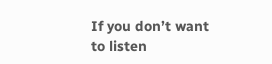If you don’t want to listen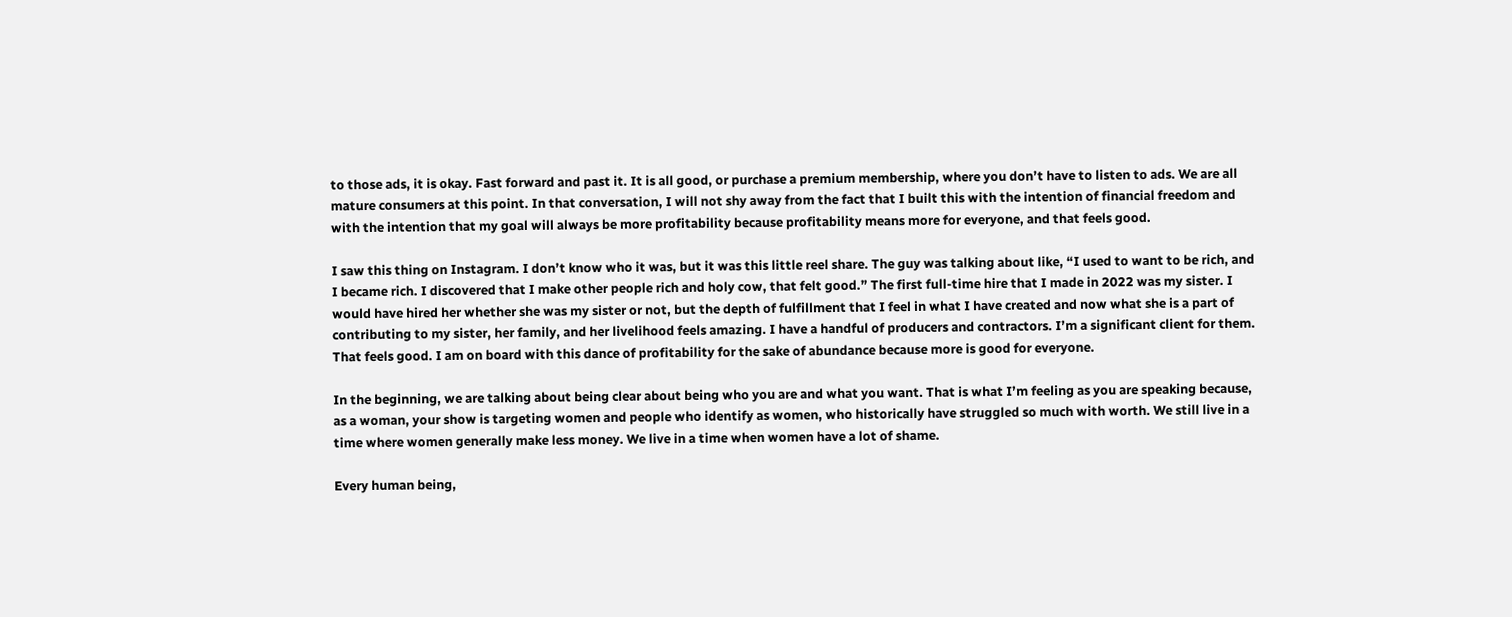to those ads, it is okay. Fast forward and past it. It is all good, or purchase a premium membership, where you don’t have to listen to ads. We are all mature consumers at this point. In that conversation, I will not shy away from the fact that I built this with the intention of financial freedom and with the intention that my goal will always be more profitability because profitability means more for everyone, and that feels good.

I saw this thing on Instagram. I don’t know who it was, but it was this little reel share. The guy was talking about like, “I used to want to be rich, and I became rich. I discovered that I make other people rich and holy cow, that felt good.” The first full-time hire that I made in 2022 was my sister. I would have hired her whether she was my sister or not, but the depth of fulfillment that I feel in what I have created and now what she is a part of contributing to my sister, her family, and her livelihood feels amazing. I have a handful of producers and contractors. I’m a significant client for them. That feels good. I am on board with this dance of profitability for the sake of abundance because more is good for everyone.

In the beginning, we are talking about being clear about being who you are and what you want. That is what I’m feeling as you are speaking because, as a woman, your show is targeting women and people who identify as women, who historically have struggled so much with worth. We still live in a time where women generally make less money. We live in a time when women have a lot of shame.

Every human being,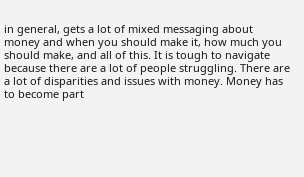in general, gets a lot of mixed messaging about money and when you should make it, how much you should make, and all of this. It is tough to navigate because there are a lot of people struggling. There are a lot of disparities and issues with money. Money has to become part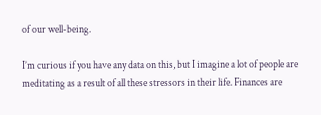of our well-being.

I’m curious if you have any data on this, but I imagine a lot of people are meditating as a result of all these stressors in their life. Finances are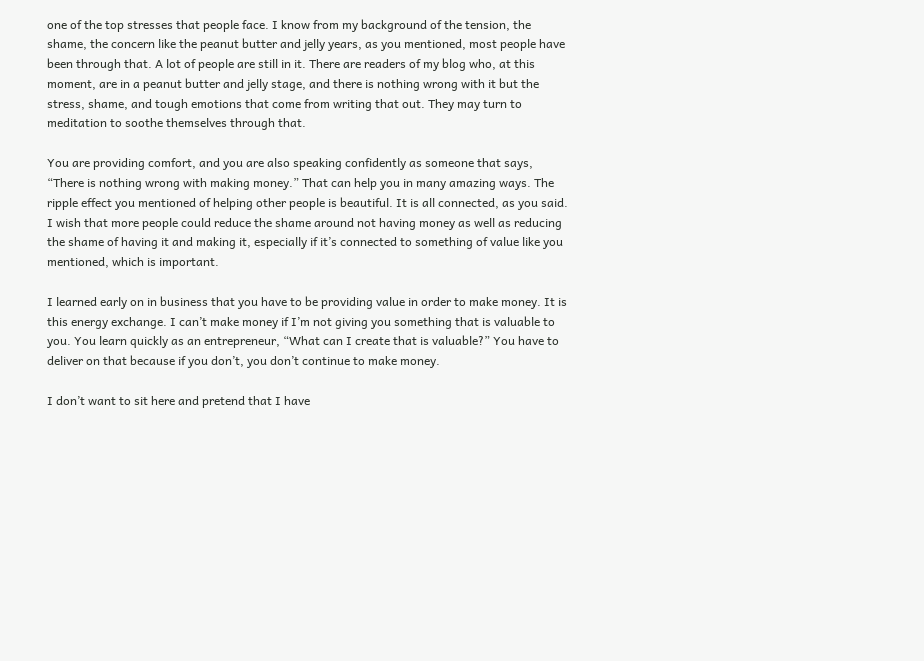one of the top stresses that people face. I know from my background of the tension, the shame, the concern like the peanut butter and jelly years, as you mentioned, most people have been through that. A lot of people are still in it. There are readers of my blog who, at this moment, are in a peanut butter and jelly stage, and there is nothing wrong with it but the stress, shame, and tough emotions that come from writing that out. They may turn to meditation to soothe themselves through that.

You are providing comfort, and you are also speaking confidently as someone that says, “There is nothing wrong with making money.” That can help you in many amazing ways. The ripple effect you mentioned of helping other people is beautiful. It is all connected, as you said. I wish that more people could reduce the shame around not having money as well as reducing the shame of having it and making it, especially if it’s connected to something of value like you mentioned, which is important.

I learned early on in business that you have to be providing value in order to make money. It is this energy exchange. I can’t make money if I’m not giving you something that is valuable to you. You learn quickly as an entrepreneur, “What can I create that is valuable?” You have to deliver on that because if you don’t, you don’t continue to make money.

I don’t want to sit here and pretend that I have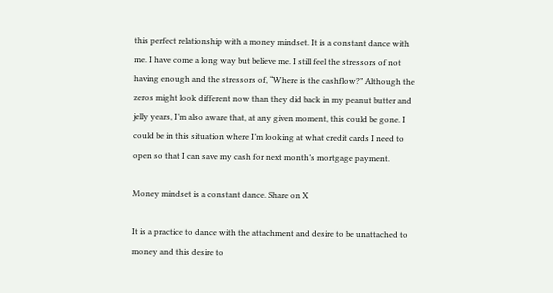this perfect relationship with a money mindset. It is a constant dance with me. I have come a long way but believe me. I still feel the stressors of not having enough and the stressors of, “Where is the cashflow?” Although the zeros might look different now than they did back in my peanut butter and jelly years, I’m also aware that, at any given moment, this could be gone. I could be in this situation where I’m looking at what credit cards I need to open so that I can save my cash for next month’s mortgage payment.

Money mindset is a constant dance. Share on X

It is a practice to dance with the attachment and desire to be unattached to money and this desire to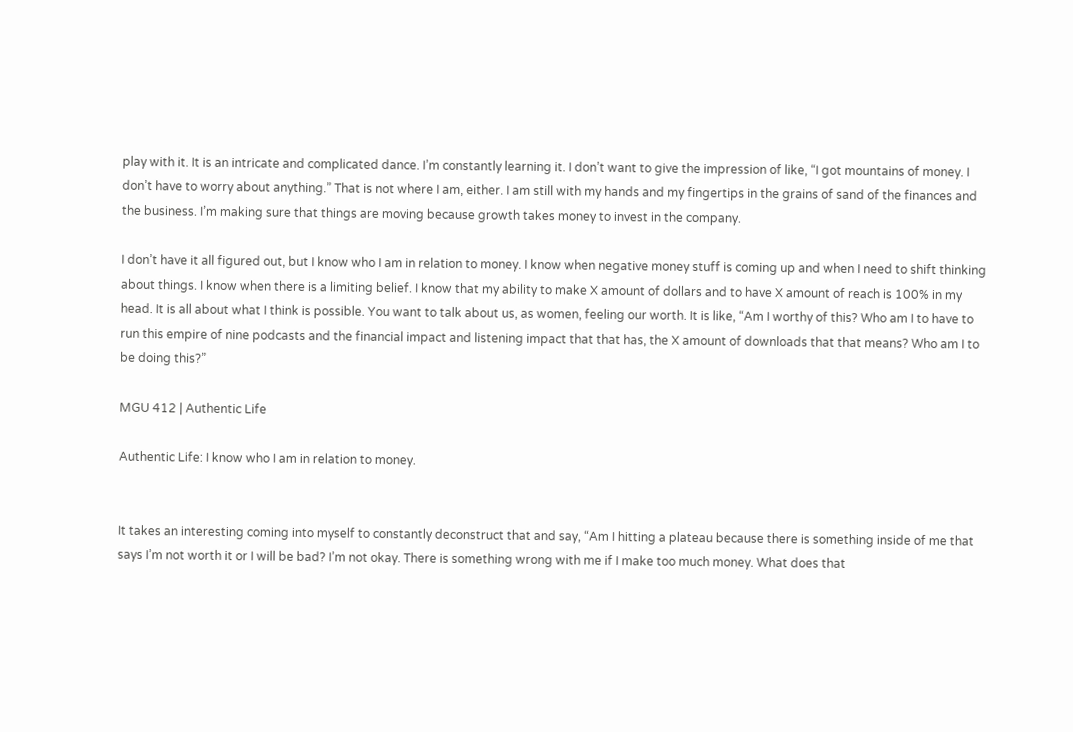play with it. It is an intricate and complicated dance. I’m constantly learning it. I don’t want to give the impression of like, “I got mountains of money. I don’t have to worry about anything.” That is not where I am, either. I am still with my hands and my fingertips in the grains of sand of the finances and the business. I’m making sure that things are moving because growth takes money to invest in the company.

I don’t have it all figured out, but I know who I am in relation to money. I know when negative money stuff is coming up and when I need to shift thinking about things. I know when there is a limiting belief. I know that my ability to make X amount of dollars and to have X amount of reach is 100% in my head. It is all about what I think is possible. You want to talk about us, as women, feeling our worth. It is like, “Am I worthy of this? Who am I to have to run this empire of nine podcasts and the financial impact and listening impact that that has, the X amount of downloads that that means? Who am I to be doing this?”

MGU 412 | Authentic Life

Authentic Life: I know who I am in relation to money.


It takes an interesting coming into myself to constantly deconstruct that and say, “Am I hitting a plateau because there is something inside of me that says I’m not worth it or I will be bad? I’m not okay. There is something wrong with me if I make too much money. What does that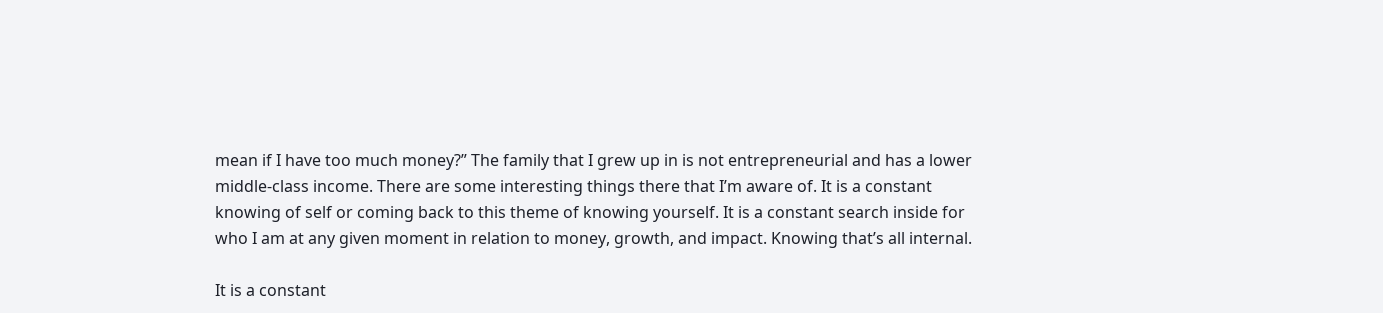mean if I have too much money?” The family that I grew up in is not entrepreneurial and has a lower middle-class income. There are some interesting things there that I’m aware of. It is a constant knowing of self or coming back to this theme of knowing yourself. It is a constant search inside for who I am at any given moment in relation to money, growth, and impact. Knowing that’s all internal.

It is a constant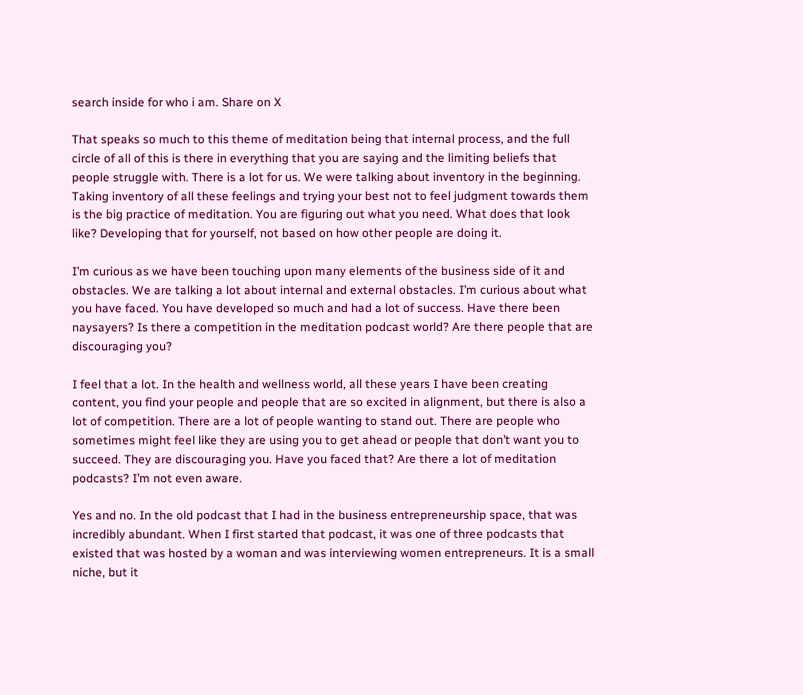search inside for who i am. Share on X

That speaks so much to this theme of meditation being that internal process, and the full circle of all of this is there in everything that you are saying and the limiting beliefs that people struggle with. There is a lot for us. We were talking about inventory in the beginning. Taking inventory of all these feelings and trying your best not to feel judgment towards them is the big practice of meditation. You are figuring out what you need. What does that look like? Developing that for yourself, not based on how other people are doing it.

I’m curious as we have been touching upon many elements of the business side of it and obstacles. We are talking a lot about internal and external obstacles. I’m curious about what you have faced. You have developed so much and had a lot of success. Have there been naysayers? Is there a competition in the meditation podcast world? Are there people that are discouraging you?

I feel that a lot. In the health and wellness world, all these years I have been creating content, you find your people and people that are so excited in alignment, but there is also a lot of competition. There are a lot of people wanting to stand out. There are people who sometimes might feel like they are using you to get ahead or people that don’t want you to succeed. They are discouraging you. Have you faced that? Are there a lot of meditation podcasts? I’m not even aware.

Yes and no. In the old podcast that I had in the business entrepreneurship space, that was incredibly abundant. When I first started that podcast, it was one of three podcasts that existed that was hosted by a woman and was interviewing women entrepreneurs. It is a small niche, but it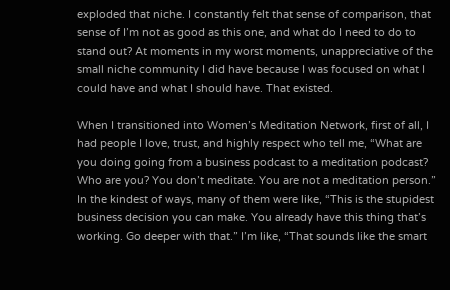exploded that niche. I constantly felt that sense of comparison, that sense of I’m not as good as this one, and what do I need to do to stand out? At moments in my worst moments, unappreciative of the small niche community I did have because I was focused on what I could have and what I should have. That existed.

When I transitioned into Women’s Meditation Network, first of all, I had people I love, trust, and highly respect who tell me, “What are you doing going from a business podcast to a meditation podcast? Who are you? You don’t meditate. You are not a meditation person.” In the kindest of ways, many of them were like, “This is the stupidest business decision you can make. You already have this thing that’s working. Go deeper with that.” I’m like, “That sounds like the smart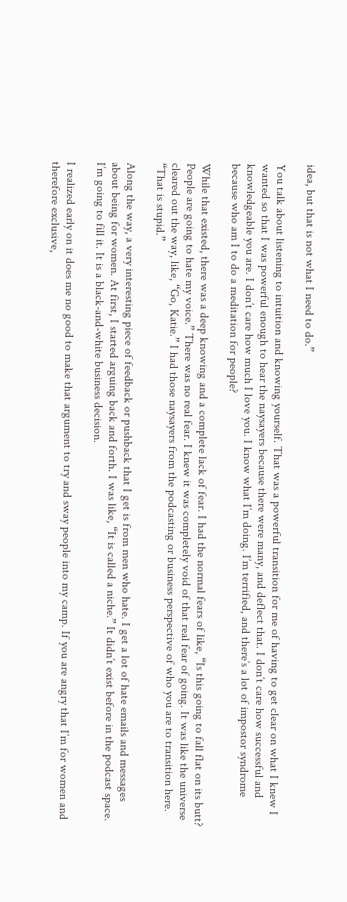idea, but that is not what I need to do.”

You talk about listening to intuition and knowing yourself. That was a powerful transition for me of having to get clear on what I knew I wanted so that I was powerful enough to hear the naysayers because there were many, and deflect that. I don’t care how successful and knowledgeable you are. I don’t care how much I love you. I know what I’m doing. I’m terrified, and there’s a lot of impostor syndrome because who am I to do a meditation for people?

While that existed, there was a deep knowing and a complete lack of fear. I had the normal fears of like, “Is this going to fall flat on its butt? People are going to hate my voice.” There was no real fear. I knew it was completely void of that real fear of going. It was like the universe cleared out the way, like, “Go, Katie.” I had those naysayers from the podcasting or business perspective of who you are to transition here. “That is stupid.”

Along the way, a very interesting piece of feedback or pushback that I get is from men who hate. I get a lot of hate emails and messages about being for women. At first, I started arguing back and forth. I was like, “It is called a niche.” It didn’t exist before in the podcast space. I’m going to fill it. It is a black-and-white business decision.

I realized early on it does me no good to make that argument to try and sway people into my camp. If you are angry that I’m for women and therefore exclusive,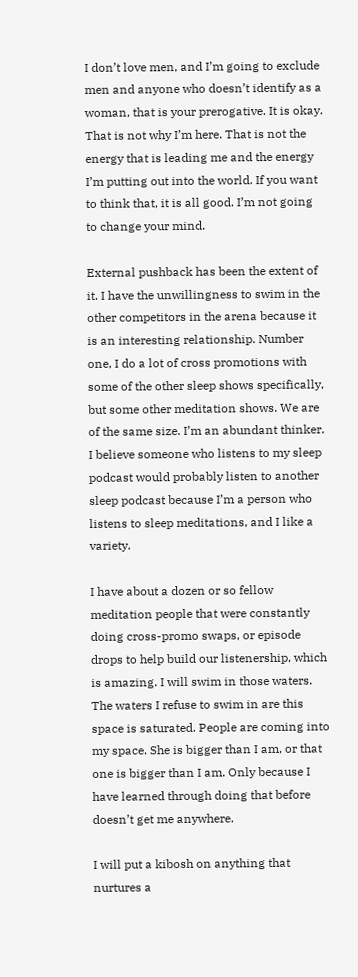I don’t love men, and I’m going to exclude men and anyone who doesn’t identify as a woman, that is your prerogative. It is okay. That is not why I’m here. That is not the energy that is leading me and the energy I’m putting out into the world. If you want to think that, it is all good. I’m not going to change your mind.

External pushback has been the extent of it. I have the unwillingness to swim in the other competitors in the arena because it is an interesting relationship. Number one, I do a lot of cross promotions with some of the other sleep shows specifically, but some other meditation shows. We are of the same size. I’m an abundant thinker. I believe someone who listens to my sleep podcast would probably listen to another sleep podcast because I’m a person who listens to sleep meditations, and I like a variety.

I have about a dozen or so fellow meditation people that were constantly doing cross-promo swaps, or episode drops to help build our listenership, which is amazing. I will swim in those waters. The waters I refuse to swim in are this space is saturated. People are coming into my space. She is bigger than I am, or that one is bigger than I am. Only because I have learned through doing that before doesn’t get me anywhere.

I will put a kibosh on anything that nurtures a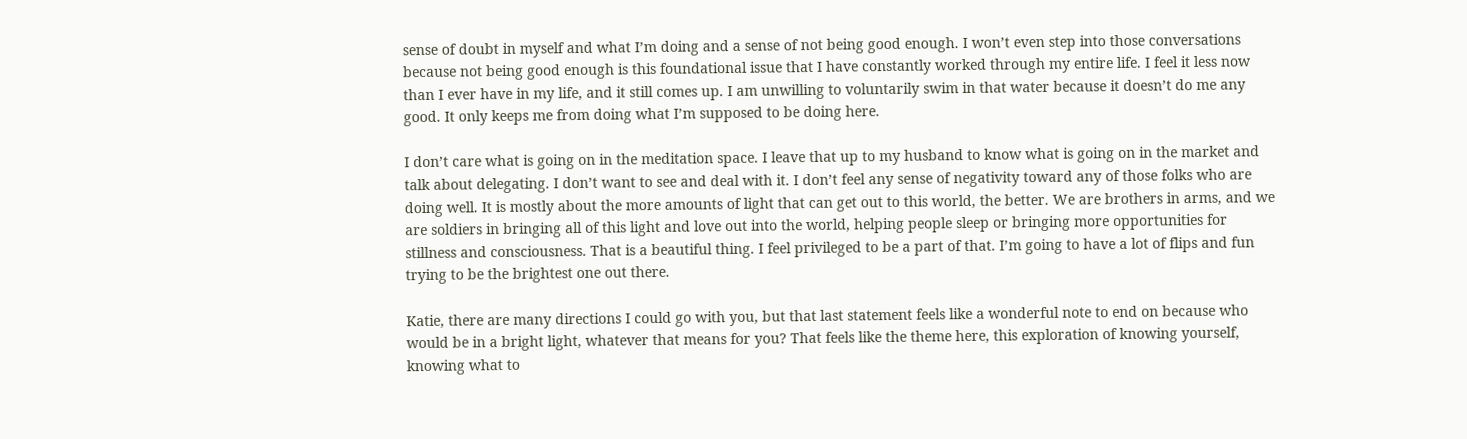sense of doubt in myself and what I’m doing and a sense of not being good enough. I won’t even step into those conversations because not being good enough is this foundational issue that I have constantly worked through my entire life. I feel it less now than I ever have in my life, and it still comes up. I am unwilling to voluntarily swim in that water because it doesn’t do me any good. It only keeps me from doing what I’m supposed to be doing here.

I don’t care what is going on in the meditation space. I leave that up to my husband to know what is going on in the market and talk about delegating. I don’t want to see and deal with it. I don’t feel any sense of negativity toward any of those folks who are doing well. It is mostly about the more amounts of light that can get out to this world, the better. We are brothers in arms, and we are soldiers in bringing all of this light and love out into the world, helping people sleep or bringing more opportunities for stillness and consciousness. That is a beautiful thing. I feel privileged to be a part of that. I’m going to have a lot of flips and fun trying to be the brightest one out there.

Katie, there are many directions I could go with you, but that last statement feels like a wonderful note to end on because who would be in a bright light, whatever that means for you? That feels like the theme here, this exploration of knowing yourself, knowing what to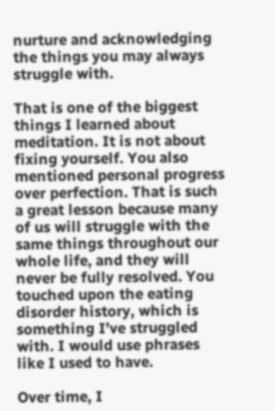nurture and acknowledging the things you may always struggle with.

That is one of the biggest things I learned about meditation. It is not about fixing yourself. You also mentioned personal progress over perfection. That is such a great lesson because many of us will struggle with the same things throughout our whole life, and they will never be fully resolved. You touched upon the eating disorder history, which is something I’ve struggled with. I would use phrases like I used to have.

Over time, I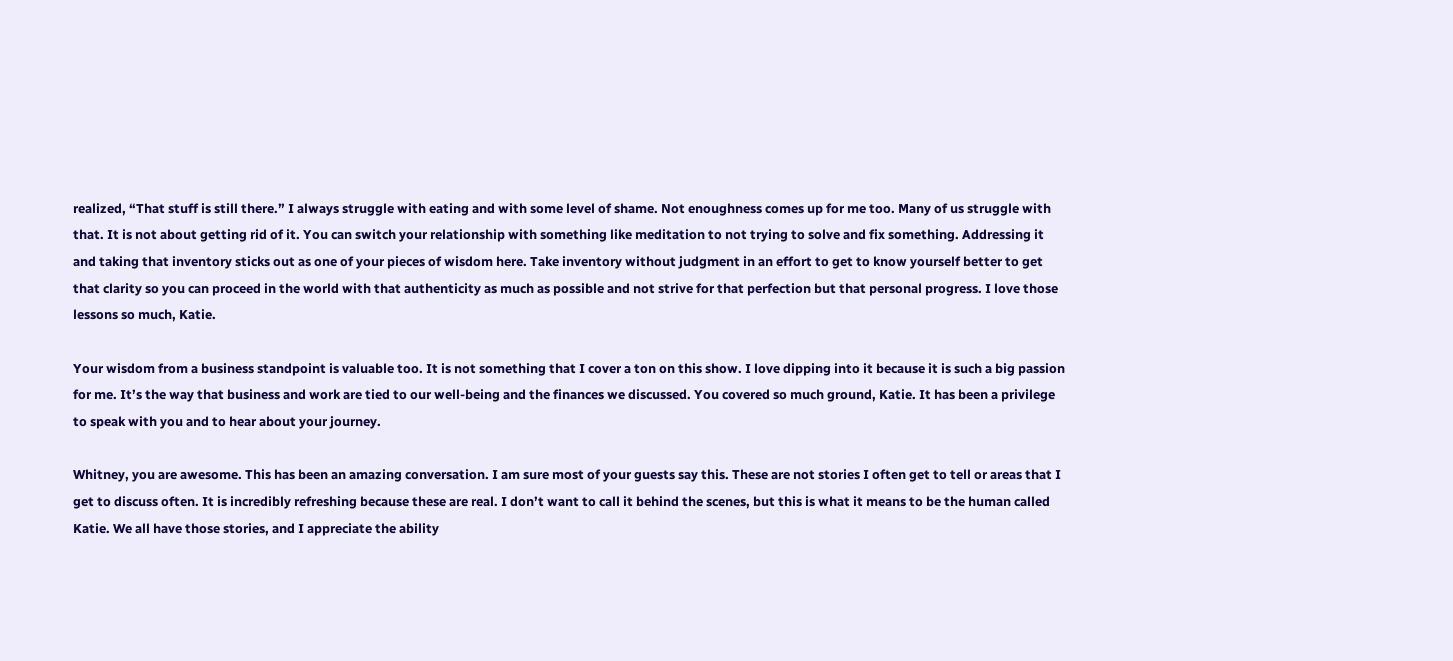realized, “That stuff is still there.” I always struggle with eating and with some level of shame. Not enoughness comes up for me too. Many of us struggle with that. It is not about getting rid of it. You can switch your relationship with something like meditation to not trying to solve and fix something. Addressing it and taking that inventory sticks out as one of your pieces of wisdom here. Take inventory without judgment in an effort to get to know yourself better to get that clarity so you can proceed in the world with that authenticity as much as possible and not strive for that perfection but that personal progress. I love those lessons so much, Katie.

Your wisdom from a business standpoint is valuable too. It is not something that I cover a ton on this show. I love dipping into it because it is such a big passion for me. It’s the way that business and work are tied to our well-being and the finances we discussed. You covered so much ground, Katie. It has been a privilege to speak with you and to hear about your journey.

Whitney, you are awesome. This has been an amazing conversation. I am sure most of your guests say this. These are not stories I often get to tell or areas that I get to discuss often. It is incredibly refreshing because these are real. I don’t want to call it behind the scenes, but this is what it means to be the human called Katie. We all have those stories, and I appreciate the ability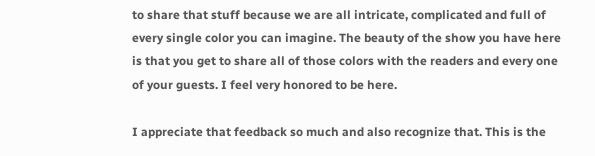to share that stuff because we are all intricate, complicated and full of every single color you can imagine. The beauty of the show you have here is that you get to share all of those colors with the readers and every one of your guests. I feel very honored to be here.

I appreciate that feedback so much and also recognize that. This is the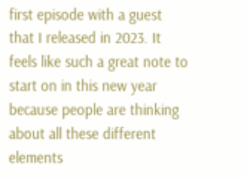first episode with a guest that I released in 2023. It feels like such a great note to start on in this new year because people are thinking about all these different elements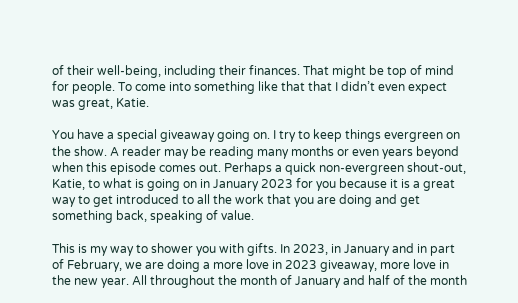of their well-being, including their finances. That might be top of mind for people. To come into something like that that I didn’t even expect was great, Katie.

You have a special giveaway going on. I try to keep things evergreen on the show. A reader may be reading many months or even years beyond when this episode comes out. Perhaps a quick non-evergreen shout-out, Katie, to what is going on in January 2023 for you because it is a great way to get introduced to all the work that you are doing and get something back, speaking of value.

This is my way to shower you with gifts. In 2023, in January and in part of February, we are doing a more love in 2023 giveaway, more love in the new year. All throughout the month of January and half of the month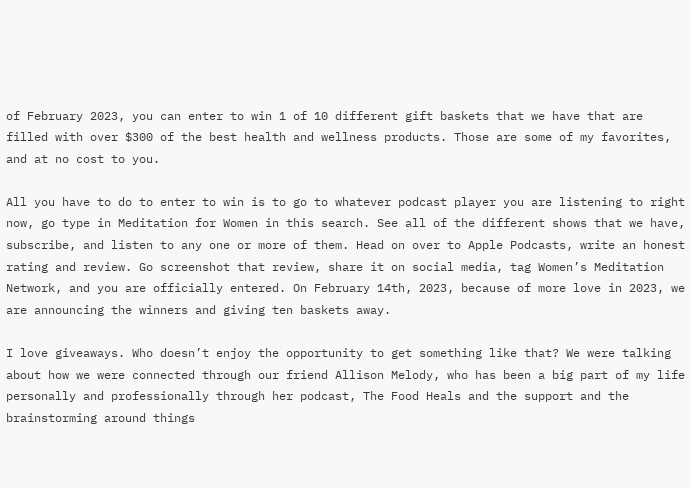of February 2023, you can enter to win 1 of 10 different gift baskets that we have that are filled with over $300 of the best health and wellness products. Those are some of my favorites, and at no cost to you.

All you have to do to enter to win is to go to whatever podcast player you are listening to right now, go type in Meditation for Women in this search. See all of the different shows that we have, subscribe, and listen to any one or more of them. Head on over to Apple Podcasts, write an honest rating and review. Go screenshot that review, share it on social media, tag Women’s Meditation Network, and you are officially entered. On February 14th, 2023, because of more love in 2023, we are announcing the winners and giving ten baskets away.

I love giveaways. Who doesn’t enjoy the opportunity to get something like that? We were talking about how we were connected through our friend Allison Melody, who has been a big part of my life personally and professionally through her podcast, The Food Heals and the support and the brainstorming around things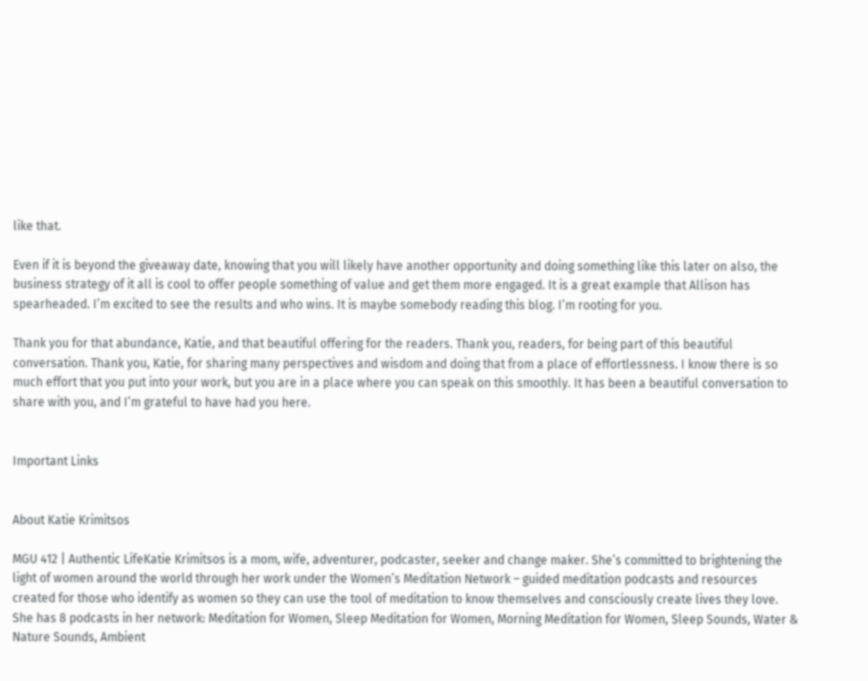like that.

Even if it is beyond the giveaway date, knowing that you will likely have another opportunity and doing something like this later on also, the business strategy of it all is cool to offer people something of value and get them more engaged. It is a great example that Allison has spearheaded. I’m excited to see the results and who wins. It is maybe somebody reading this blog. I’m rooting for you.

Thank you for that abundance, Katie, and that beautiful offering for the readers. Thank you, readers, for being part of this beautiful conversation. Thank you, Katie, for sharing many perspectives and wisdom and doing that from a place of effortlessness. I know there is so much effort that you put into your work, but you are in a place where you can speak on this smoothly. It has been a beautiful conversation to share with you, and I’m grateful to have had you here.


Important Links


About Katie Krimitsos

MGU 412 | Authentic LifeKatie Krimitsos is a mom, wife, adventurer, podcaster, seeker and change maker. She’s committed to brightening the light of women around the world through her work under the Women’s Meditation Network – guided meditation podcasts and resources created for those who identify as women so they can use the tool of meditation to know themselves and consciously create lives they love. She has 8 podcasts in her network: Meditation for Women, Sleep Meditation for Women, Morning Meditation for Women, Sleep Sounds, Water & Nature Sounds, Ambient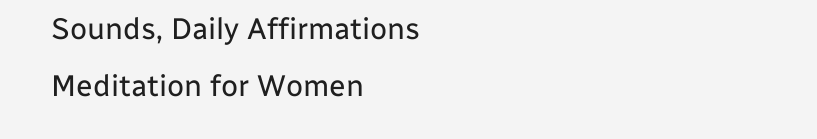Sounds, Daily Affirmations Meditation for Women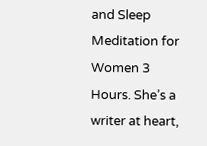and Sleep Meditation for Women 3 Hours. She’s a writer at heart,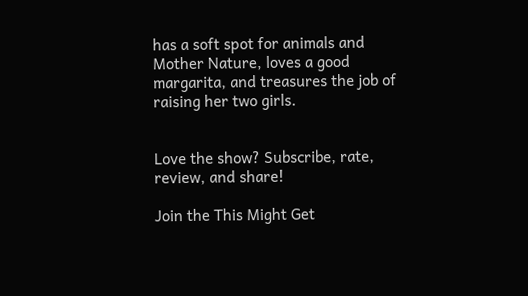has a soft spot for animals and Mother Nature, loves a good margarita, and treasures the job of raising her two girls.


Love the show? Subscribe, rate, review, and share!

Join the This Might Get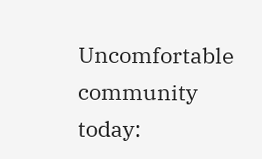Uncomfortable community today: